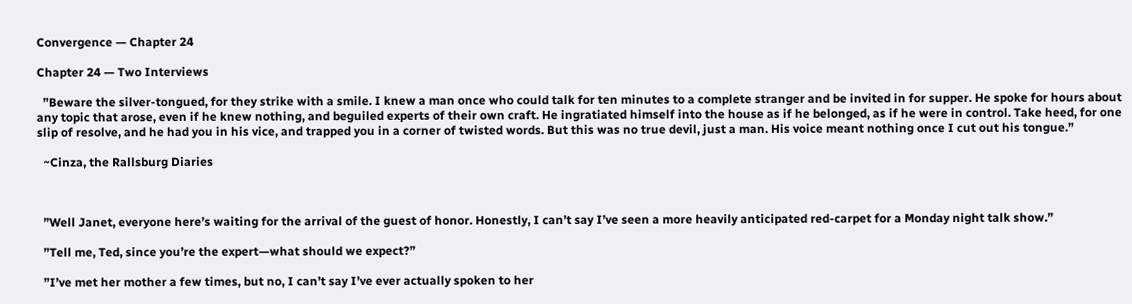Convergence — Chapter 24

Chapter 24 — Two Interviews

  ”Beware the silver-tongued, for they strike with a smile. I knew a man once who could talk for ten minutes to a complete stranger and be invited in for supper. He spoke for hours about any topic that arose, even if he knew nothing, and beguiled experts of their own craft. He ingratiated himself into the house as if he belonged, as if he were in control. Take heed, for one slip of resolve, and he had you in his vice, and trapped you in a corner of twisted words. But this was no true devil, just a man. His voice meant nothing once I cut out his tongue.”

  ~Cinza, the Rallsburg Diaries



  ”Well Janet, everyone here’s waiting for the arrival of the guest of honor. Honestly, I can’t say I’ve seen a more heavily anticipated red-carpet for a Monday night talk show.”

  ”Tell me, Ted, since you’re the expert—what should we expect?”

  ”I’ve met her mother a few times, but no, I can’t say I’ve ever actually spoken to her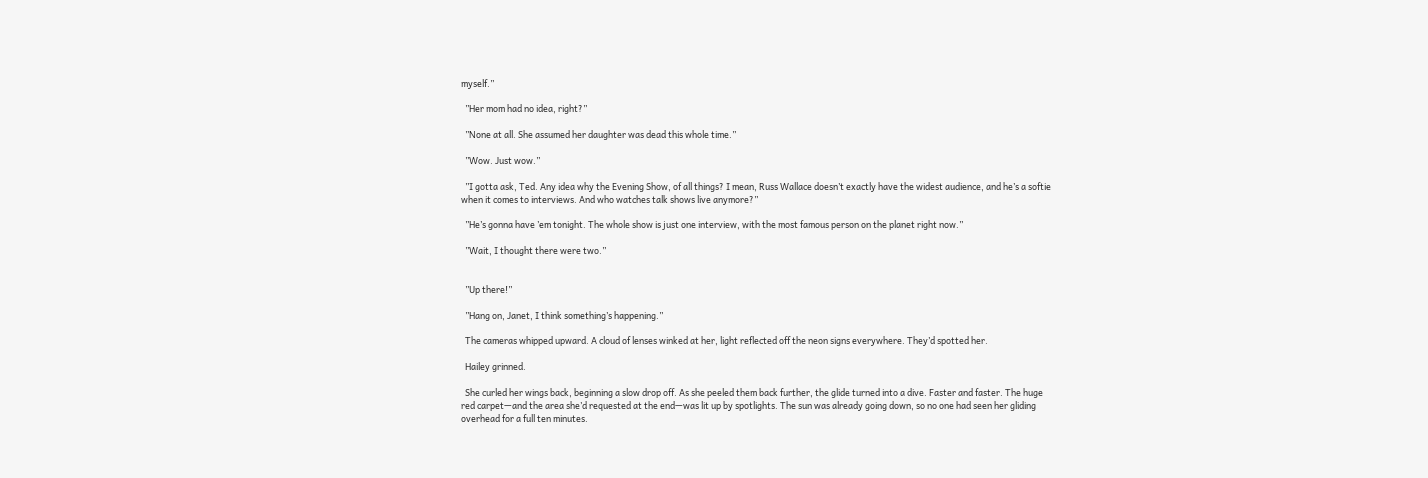myself.”

  ”Her mom had no idea, right?”

  ”None at all. She assumed her daughter was dead this whole time.”

  ”Wow. Just wow.”

  ”I gotta ask, Ted. Any idea why the Evening Show, of all things? I mean, Russ Wallace doesn’t exactly have the widest audience, and he’s a softie when it comes to interviews. And who watches talk shows live anymore?”

  ”He’s gonna have ’em tonight. The whole show is just one interview, with the most famous person on the planet right now.”

  ”Wait, I thought there were two.”


  ”Up there!”

  ”Hang on, Janet, I think something’s happening.”

  The cameras whipped upward. A cloud of lenses winked at her, light reflected off the neon signs everywhere. They’d spotted her.

  Hailey grinned.

  She curled her wings back, beginning a slow drop off. As she peeled them back further, the glide turned into a dive. Faster and faster. The huge red carpet—and the area she’d requested at the end—was lit up by spotlights. The sun was already going down, so no one had seen her gliding overhead for a full ten minutes.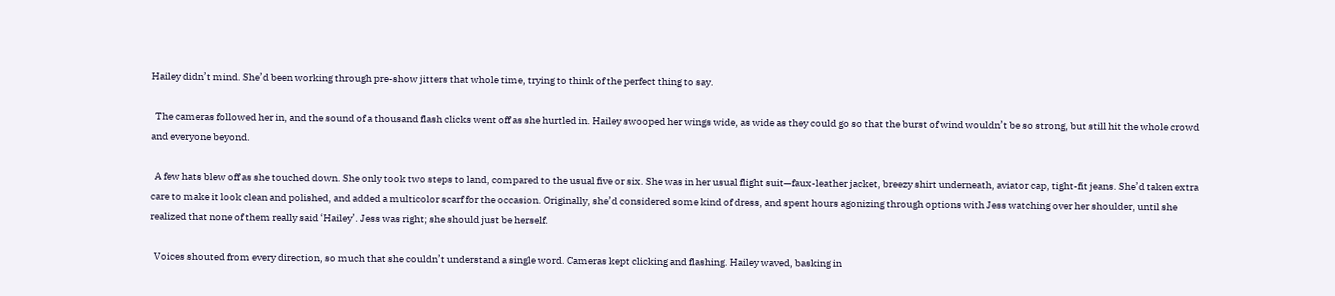Hailey didn’t mind. She’d been working through pre-show jitters that whole time, trying to think of the perfect thing to say.

  The cameras followed her in, and the sound of a thousand flash clicks went off as she hurtled in. Hailey swooped her wings wide, as wide as they could go so that the burst of wind wouldn’t be so strong, but still hit the whole crowd and everyone beyond.

  A few hats blew off as she touched down. She only took two steps to land, compared to the usual five or six. She was in her usual flight suit—faux-leather jacket, breezy shirt underneath, aviator cap, tight-fit jeans. She’d taken extra care to make it look clean and polished, and added a multicolor scarf for the occasion. Originally, she’d considered some kind of dress, and spent hours agonizing through options with Jess watching over her shoulder, until she realized that none of them really said ‘Hailey’. Jess was right; she should just be herself.

  Voices shouted from every direction, so much that she couldn’t understand a single word. Cameras kept clicking and flashing. Hailey waved, basking in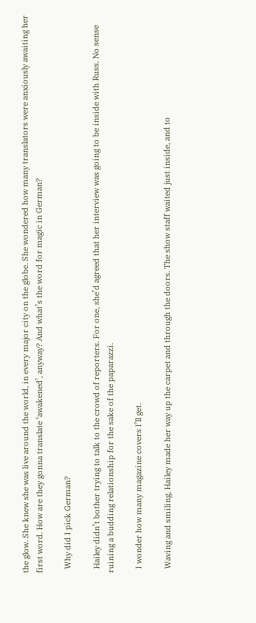the glow. She knew she was live around the world, in every major city on the globe. She wondered how many translators were anxiously awaiting her first word. How are they gonna translate ‘awakened’, anyway? And what’s the word for magic in German?

  Why did I pick German?

  Hailey didn’t bother trying to talk to the crowd of reporters. For one, she’d agreed that her interview was going to be inside with Russ. No sense ruining a budding relationship for the sake of the paparazzi.

  I wonder how many magazine covers I’ll get.

  Waving and smiling, Hailey made her way up the carpet and through the doors. The show staff waited just inside, and to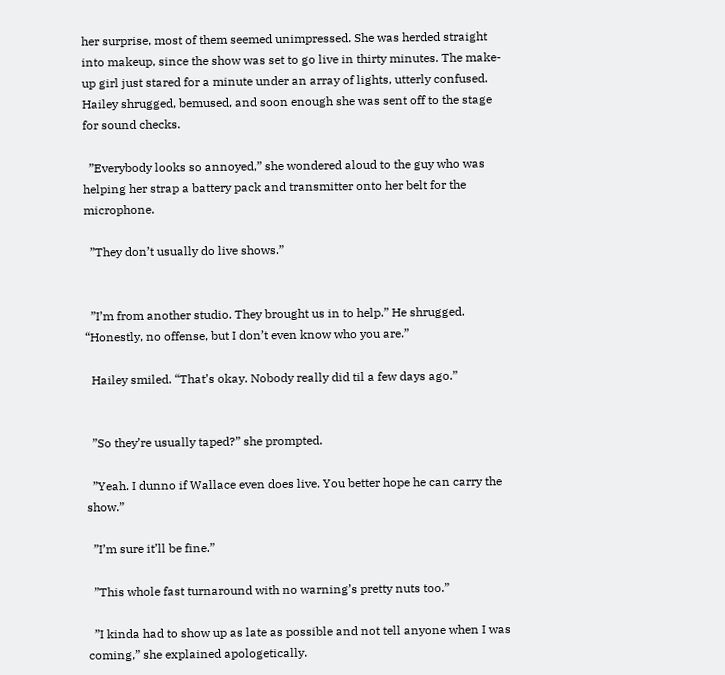her surprise, most of them seemed unimpressed. She was herded straight into makeup, since the show was set to go live in thirty minutes. The make-up girl just stared for a minute under an array of lights, utterly confused. Hailey shrugged, bemused, and soon enough she was sent off to the stage for sound checks.

  ”Everybody looks so annoyed,” she wondered aloud to the guy who was helping her strap a battery pack and transmitter onto her belt for the microphone.

  ”They don’t usually do live shows.”


  ”I’m from another studio. They brought us in to help.” He shrugged. “Honestly, no offense, but I don’t even know who you are.”

  Hailey smiled. “That’s okay. Nobody really did til a few days ago.”


  ”So they’re usually taped?” she prompted.

  ”Yeah. I dunno if Wallace even does live. You better hope he can carry the show.”

  ”I’m sure it’ll be fine.”

  ”This whole fast turnaround with no warning’s pretty nuts too.”

  ”I kinda had to show up as late as possible and not tell anyone when I was coming,” she explained apologetically.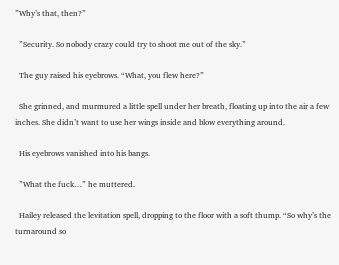”Why’s that, then?”

  ”Security. So nobody crazy could try to shoot me out of the sky.”

  The guy raised his eyebrows. “What, you flew here?”

  She grinned, and murmured a little spell under her breath, floating up into the air a few inches. She didn’t want to use her wings inside and blow everything around.

  His eyebrows vanished into his bangs.

  ”What the fuck…” he muttered.

  Hailey released the levitation spell, dropping to the floor with a soft thump. “So why’s the turnaround so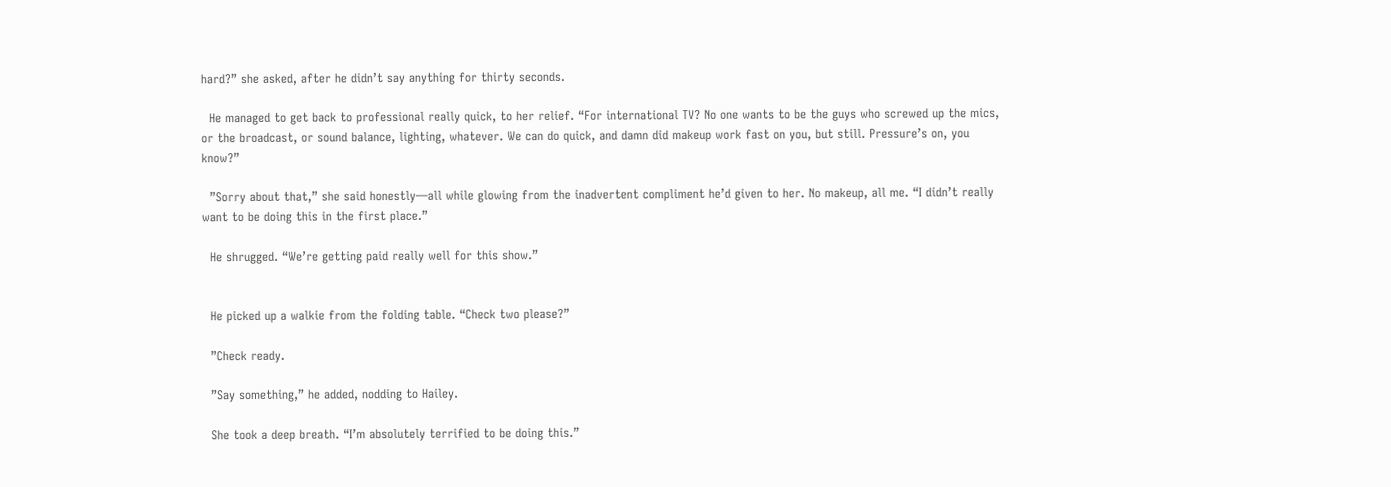hard?” she asked, after he didn’t say anything for thirty seconds.

  He managed to get back to professional really quick, to her relief. “For international TV? No one wants to be the guys who screwed up the mics, or the broadcast, or sound balance, lighting, whatever. We can do quick, and damn did makeup work fast on you, but still. Pressure’s on, you know?”

  ”Sorry about that,” she said honestly—all while glowing from the inadvertent compliment he’d given to her. No makeup, all me. “I didn’t really want to be doing this in the first place.”

  He shrugged. “We’re getting paid really well for this show.”


  He picked up a walkie from the folding table. “Check two please?”

  ”Check ready.

  ”Say something,” he added, nodding to Hailey.

  She took a deep breath. “I’m absolutely terrified to be doing this.”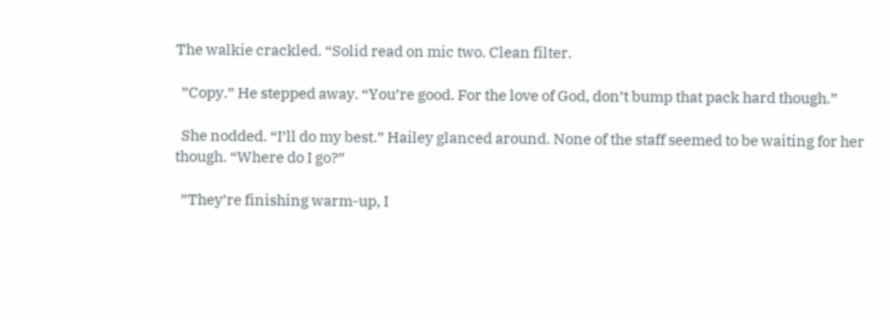The walkie crackled. “Solid read on mic two. Clean filter.

  ”Copy.” He stepped away. “You’re good. For the love of God, don’t bump that pack hard though.”

  She nodded. “I’ll do my best.” Hailey glanced around. None of the staff seemed to be waiting for her though. “Where do I go?”

  ”They’re finishing warm-up, I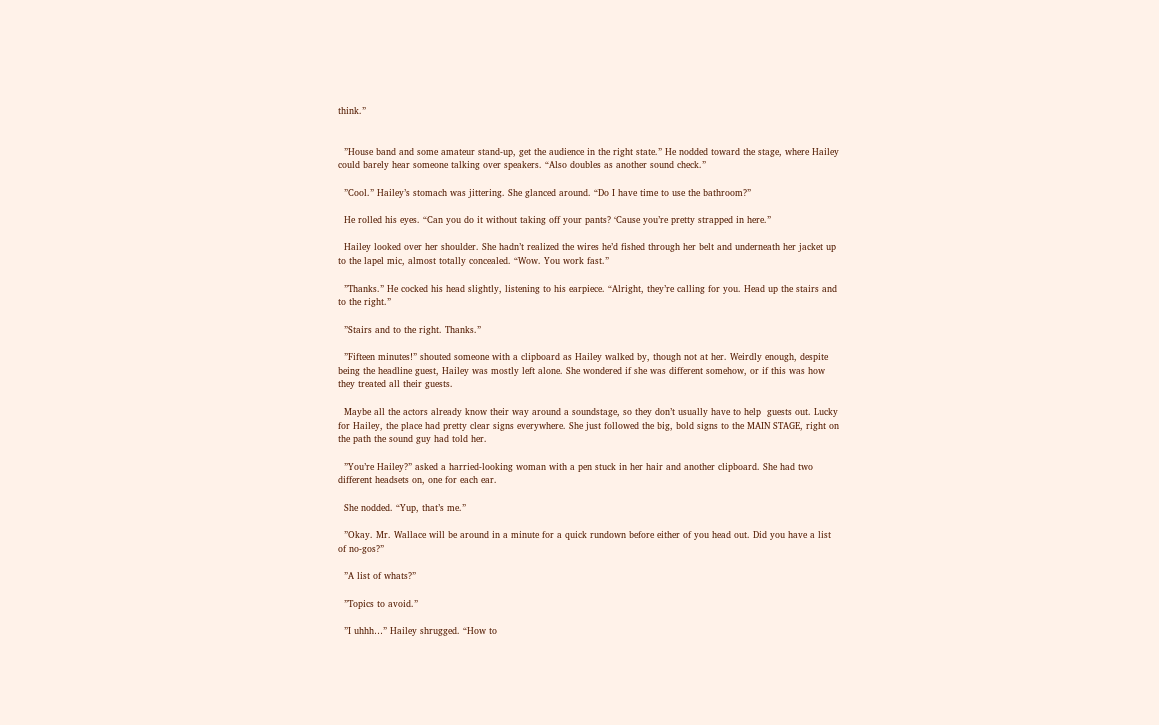think.”


  ”House band and some amateur stand-up, get the audience in the right state.” He nodded toward the stage, where Hailey could barely hear someone talking over speakers. “Also doubles as another sound check.”

  ”Cool.” Hailey’s stomach was jittering. She glanced around. “Do I have time to use the bathroom?”

  He rolled his eyes. “Can you do it without taking off your pants? ‘Cause you’re pretty strapped in here.”

  Hailey looked over her shoulder. She hadn’t realized the wires he’d fished through her belt and underneath her jacket up to the lapel mic, almost totally concealed. “Wow. You work fast.”

  ”Thanks.” He cocked his head slightly, listening to his earpiece. “Alright, they’re calling for you. Head up the stairs and to the right.”

  ”Stairs and to the right. Thanks.”

  ”Fifteen minutes!” shouted someone with a clipboard as Hailey walked by, though not at her. Weirdly enough, despite being the headline guest, Hailey was mostly left alone. She wondered if she was different somehow, or if this was how they treated all their guests.

  Maybe all the actors already know their way around a soundstage, so they don’t usually have to help  guests out. Lucky for Hailey, the place had pretty clear signs everywhere. She just followed the big, bold signs to the MAIN STAGE, right on the path the sound guy had told her.

  ”You’re Hailey?” asked a harried-looking woman with a pen stuck in her hair and another clipboard. She had two different headsets on, one for each ear.

  She nodded. “Yup, that’s me.”

  ”Okay. Mr. Wallace will be around in a minute for a quick rundown before either of you head out. Did you have a list of no-gos?”

  ”A list of whats?”

  ”Topics to avoid.”

  ”I uhhh…” Hailey shrugged. “How to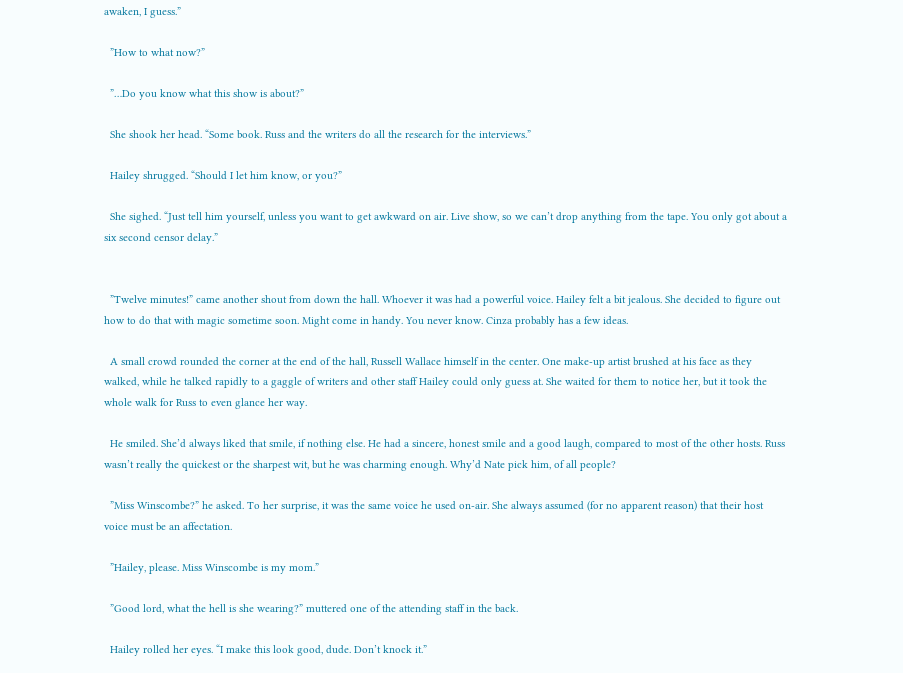awaken, I guess.”

  ”How to what now?”

  ”…Do you know what this show is about?”

  She shook her head. “Some book. Russ and the writers do all the research for the interviews.”

  Hailey shrugged. “Should I let him know, or you?”

  She sighed. “Just tell him yourself, unless you want to get awkward on air. Live show, so we can’t drop anything from the tape. You only got about a six second censor delay.”


  ”Twelve minutes!” came another shout from down the hall. Whoever it was had a powerful voice. Hailey felt a bit jealous. She decided to figure out how to do that with magic sometime soon. Might come in handy. You never know. Cinza probably has a few ideas.

  A small crowd rounded the corner at the end of the hall, Russell Wallace himself in the center. One make-up artist brushed at his face as they walked, while he talked rapidly to a gaggle of writers and other staff Hailey could only guess at. She waited for them to notice her, but it took the whole walk for Russ to even glance her way.

  He smiled. She’d always liked that smile, if nothing else. He had a sincere, honest smile and a good laugh, compared to most of the other hosts. Russ wasn’t really the quickest or the sharpest wit, but he was charming enough. Why’d Nate pick him, of all people?

  ”Miss Winscombe?” he asked. To her surprise, it was the same voice he used on-air. She always assumed (for no apparent reason) that their host voice must be an affectation.

  ”Hailey, please. Miss Winscombe is my mom.”

  ”Good lord, what the hell is she wearing?” muttered one of the attending staff in the back.

  Hailey rolled her eyes. “I make this look good, dude. Don’t knock it.”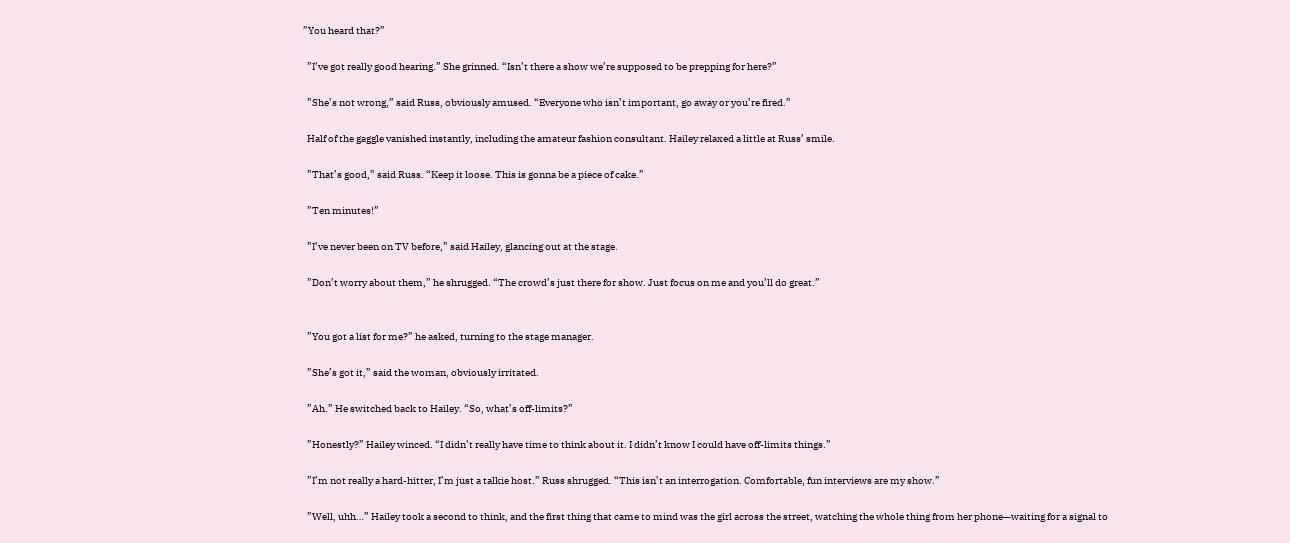”You heard that?”

  ”I’ve got really good hearing.” She grinned. “Isn’t there a show we’re supposed to be prepping for here?”

  ”She’s not wrong,” said Russ, obviously amused. “Everyone who isn’t important, go away or you’re fired.”

  Half of the gaggle vanished instantly, including the amateur fashion consultant. Hailey relaxed a little at Russ’ smile.

  ”That’s good,” said Russ. “Keep it loose. This is gonna be a piece of cake.”

  ”Ten minutes!”

  ”I’ve never been on TV before,” said Hailey, glancing out at the stage.

  ”Don’t worry about them,” he shrugged. “The crowd’s just there for show. Just focus on me and you’ll do great.”


  ”You got a list for me?” he asked, turning to the stage manager.

  ”She’s got it,” said the woman, obviously irritated.

  ”Ah.” He switched back to Hailey. “So, what’s off-limits?”

  ”Honestly?” Hailey winced. “I didn’t really have time to think about it. I didn’t know I could have off-limits things.”

  ”I’m not really a hard-hitter, I’m just a talkie host.” Russ shrugged. “This isn’t an interrogation. Comfortable, fun interviews are my show.”

  ”Well, uhh…” Hailey took a second to think, and the first thing that came to mind was the girl across the street, watching the whole thing from her phone—waiting for a signal to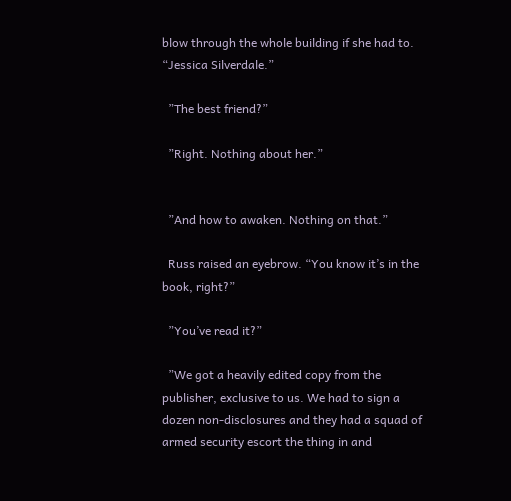blow through the whole building if she had to. “Jessica Silverdale.”

  ”The best friend?”

  ”Right. Nothing about her.”


  ”And how to awaken. Nothing on that.”

  Russ raised an eyebrow. “You know it’s in the book, right?”

  ”You’ve read it?”

  ”We got a heavily edited copy from the publisher, exclusive to us. We had to sign a dozen non-disclosures and they had a squad of armed security escort the thing in and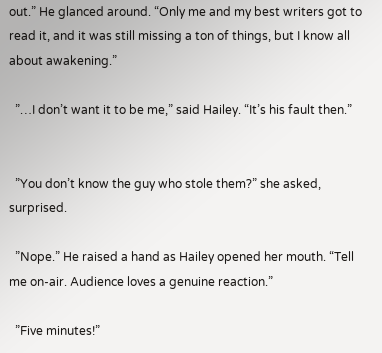out.” He glanced around. “Only me and my best writers got to read it, and it was still missing a ton of things, but I know all about awakening.”

  ”…I don’t want it to be me,” said Hailey. “It’s his fault then.”


  ”You don’t know the guy who stole them?” she asked, surprised.

  ”Nope.” He raised a hand as Hailey opened her mouth. “Tell me on-air. Audience loves a genuine reaction.”

  ”Five minutes!”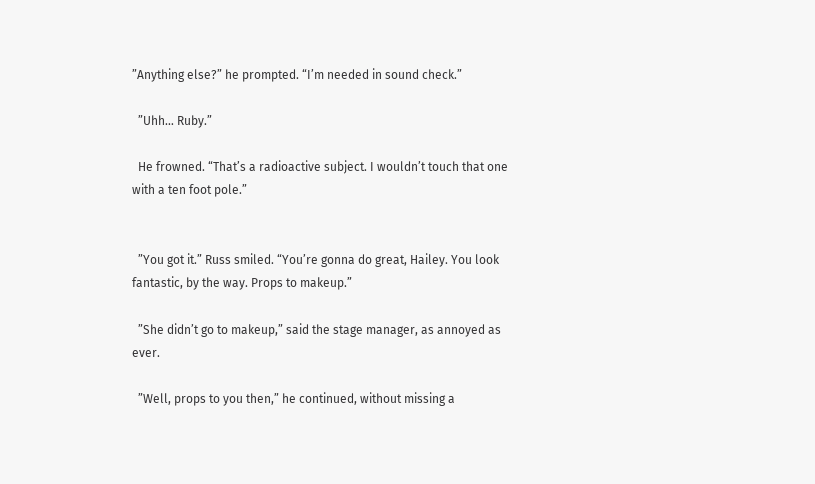”Anything else?” he prompted. “I’m needed in sound check.”

  ”Uhh… Ruby.”

  He frowned. “That’s a radioactive subject. I wouldn’t touch that one with a ten foot pole.”


  ”You got it.” Russ smiled. “You’re gonna do great, Hailey. You look fantastic, by the way. Props to makeup.”

  ”She didn’t go to makeup,” said the stage manager, as annoyed as ever.

  ”Well, props to you then,” he continued, without missing a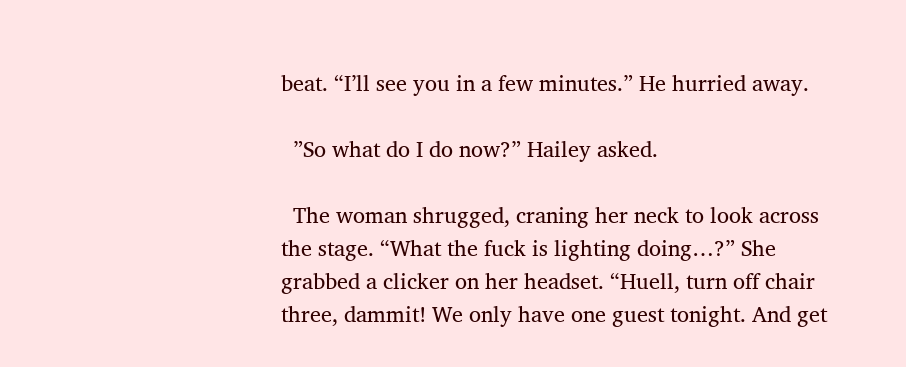beat. “I’ll see you in a few minutes.” He hurried away.

  ”So what do I do now?” Hailey asked.

  The woman shrugged, craning her neck to look across the stage. “What the fuck is lighting doing…?” She grabbed a clicker on her headset. “Huell, turn off chair three, dammit! We only have one guest tonight. And get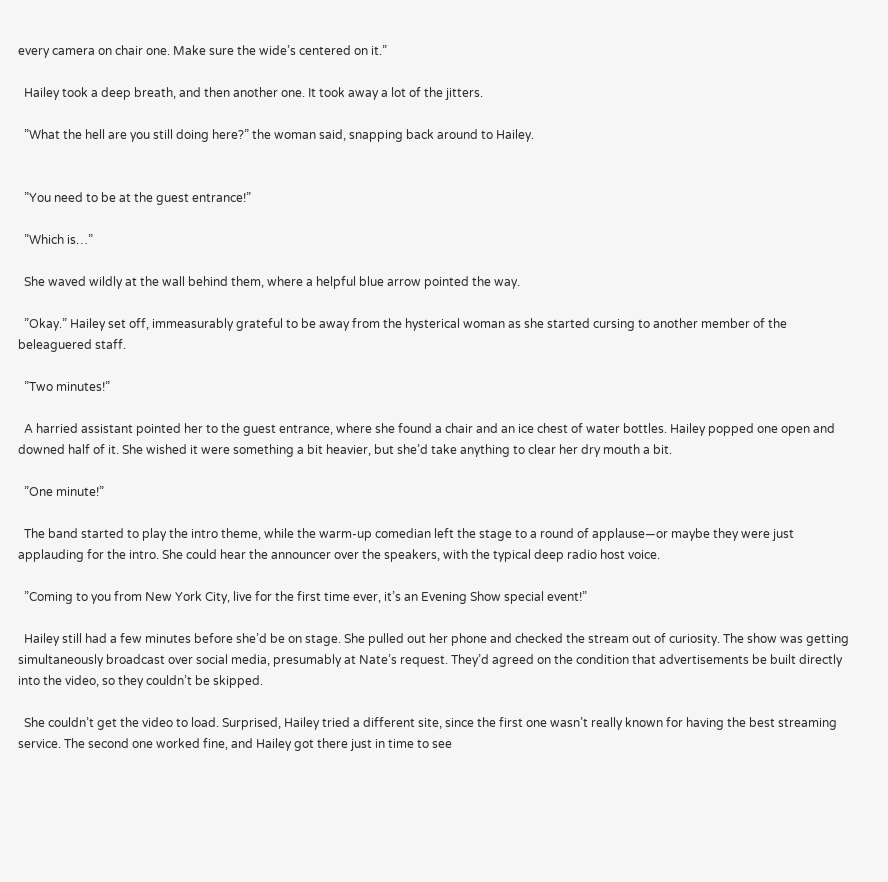every camera on chair one. Make sure the wide’s centered on it.”

  Hailey took a deep breath, and then another one. It took away a lot of the jitters.

  ”What the hell are you still doing here?” the woman said, snapping back around to Hailey.


  ”You need to be at the guest entrance!”

  ”Which is…”

  She waved wildly at the wall behind them, where a helpful blue arrow pointed the way.

  ”Okay.” Hailey set off, immeasurably grateful to be away from the hysterical woman as she started cursing to another member of the beleaguered staff.

  ”Two minutes!”

  A harried assistant pointed her to the guest entrance, where she found a chair and an ice chest of water bottles. Hailey popped one open and downed half of it. She wished it were something a bit heavier, but she’d take anything to clear her dry mouth a bit.

  ”One minute!”

  The band started to play the intro theme, while the warm-up comedian left the stage to a round of applause—or maybe they were just applauding for the intro. She could hear the announcer over the speakers, with the typical deep radio host voice.

  ”Coming to you from New York City, live for the first time ever, it’s an Evening Show special event!”

  Hailey still had a few minutes before she’d be on stage. She pulled out her phone and checked the stream out of curiosity. The show was getting simultaneously broadcast over social media, presumably at Nate’s request. They’d agreed on the condition that advertisements be built directly into the video, so they couldn’t be skipped.

  She couldn’t get the video to load. Surprised, Hailey tried a different site, since the first one wasn’t really known for having the best streaming service. The second one worked fine, and Hailey got there just in time to see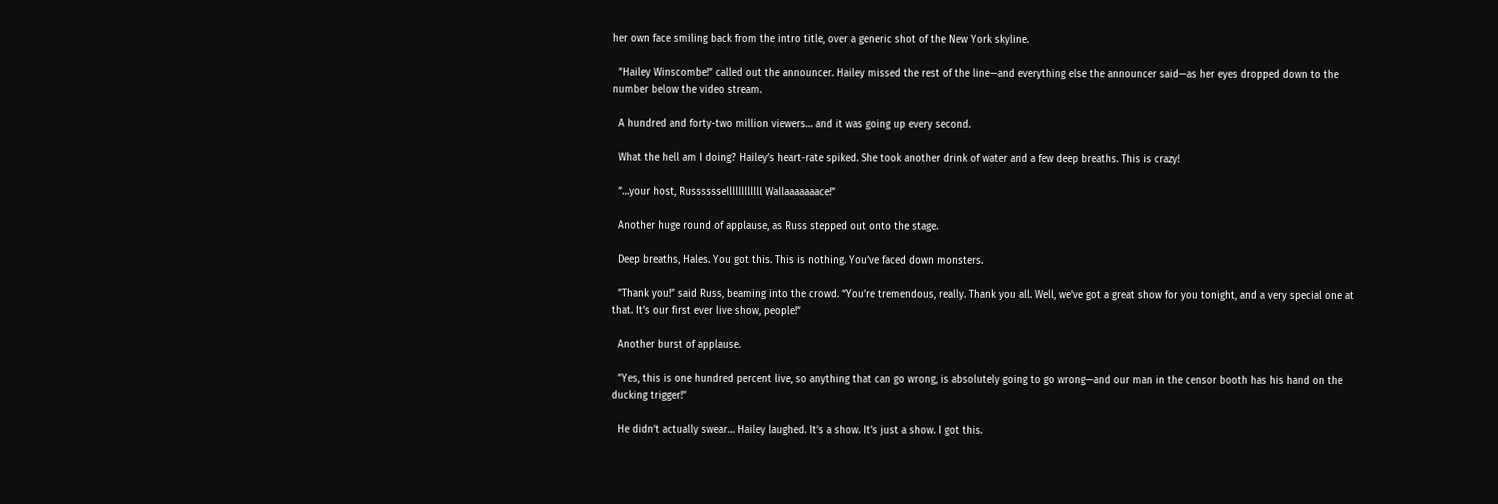her own face smiling back from the intro title, over a generic shot of the New York skyline.

  ”Hailey Winscombe!” called out the announcer. Hailey missed the rest of the line—and everything else the announcer said—as her eyes dropped down to the number below the video stream.

  A hundred and forty-two million viewers… and it was going up every second.

  What the hell am I doing? Hailey’s heart-rate spiked. She took another drink of water and a few deep breaths. This is crazy!

  ”…your host, Russssssellllllllllll Wallaaaaaaace!”

  Another huge round of applause, as Russ stepped out onto the stage.

  Deep breaths, Hales. You got this. This is nothing. You’ve faced down monsters.

  ”Thank you!” said Russ, beaming into the crowd. “You’re tremendous, really. Thank you all. Well, we’ve got a great show for you tonight, and a very special one at that. It’s our first ever live show, people!”

  Another burst of applause.

  ”Yes, this is one hundred percent live, so anything that can go wrong, is absolutely going to go wrong—and our man in the censor booth has his hand on the ducking trigger!”

  He didn’t actually swear… Hailey laughed. It’s a show. It’s just a show. I got this.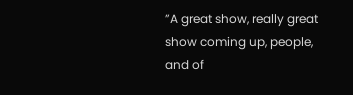”A great show, really great show coming up, people, and of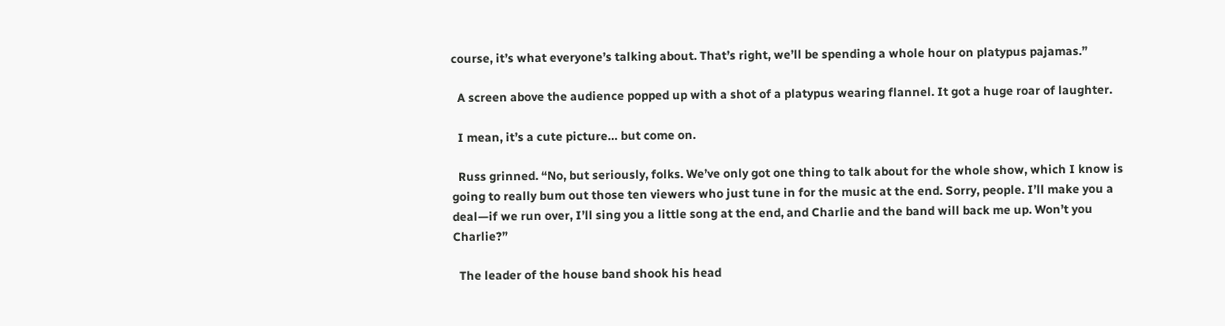course, it’s what everyone’s talking about. That’s right, we’ll be spending a whole hour on platypus pajamas.”

  A screen above the audience popped up with a shot of a platypus wearing flannel. It got a huge roar of laughter.

  I mean, it’s a cute picture… but come on.

  Russ grinned. “No, but seriously, folks. We’ve only got one thing to talk about for the whole show, which I know is going to really bum out those ten viewers who just tune in for the music at the end. Sorry, people. I’ll make you a deal—if we run over, I’ll sing you a little song at the end, and Charlie and the band will back me up. Won’t you Charlie?”

  The leader of the house band shook his head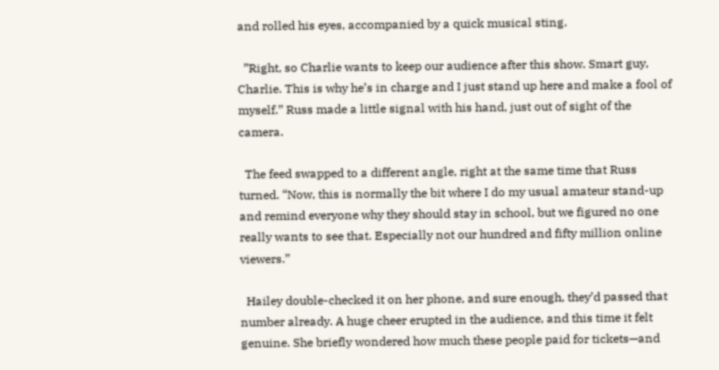and rolled his eyes, accompanied by a quick musical sting.

  ”Right, so Charlie wants to keep our audience after this show. Smart guy, Charlie. This is why he’s in charge and I just stand up here and make a fool of myself.” Russ made a little signal with his hand, just out of sight of the camera.

  The feed swapped to a different angle, right at the same time that Russ turned. “Now, this is normally the bit where I do my usual amateur stand-up and remind everyone why they should stay in school, but we figured no one really wants to see that. Especially not our hundred and fifty million online viewers.”

  Hailey double-checked it on her phone, and sure enough, they’d passed that number already. A huge cheer erupted in the audience, and this time it felt genuine. She briefly wondered how much these people paid for tickets—and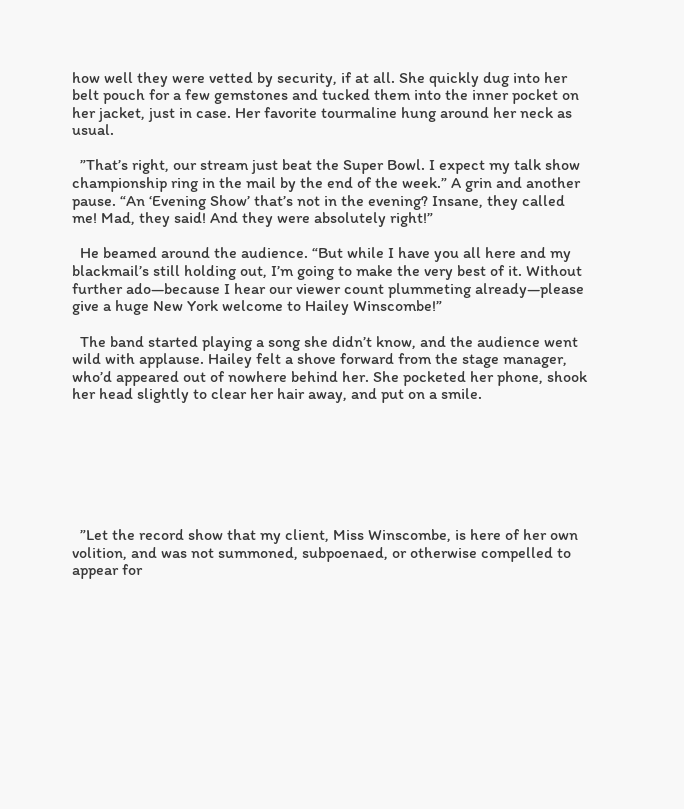how well they were vetted by security, if at all. She quickly dug into her belt pouch for a few gemstones and tucked them into the inner pocket on her jacket, just in case. Her favorite tourmaline hung around her neck as usual.

  ”That’s right, our stream just beat the Super Bowl. I expect my talk show championship ring in the mail by the end of the week.” A grin and another pause. “An ‘Evening Show’ that’s not in the evening? Insane, they called me! Mad, they said! And they were absolutely right!”

  He beamed around the audience. “But while I have you all here and my blackmail’s still holding out, I’m going to make the very best of it. Without further ado—because I hear our viewer count plummeting already—please give a huge New York welcome to Hailey Winscombe!”

  The band started playing a song she didn’t know, and the audience went wild with applause. Hailey felt a shove forward from the stage manager, who’d appeared out of nowhere behind her. She pocketed her phone, shook her head slightly to clear her hair away, and put on a smile.







  ”Let the record show that my client, Miss Winscombe, is here of her own volition, and was not summoned, subpoenaed, or otherwise compelled to appear for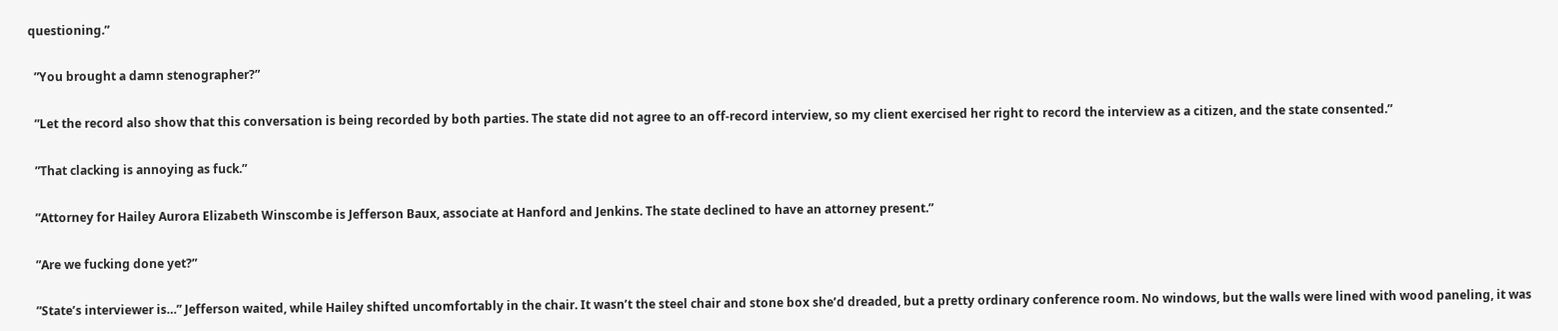questioning.”

  ”You brought a damn stenographer?”

  ”Let the record also show that this conversation is being recorded by both parties. The state did not agree to an off-record interview, so my client exercised her right to record the interview as a citizen, and the state consented.”

  ”That clacking is annoying as fuck.”

  ”Attorney for Hailey Aurora Elizabeth Winscombe is Jefferson Baux, associate at Hanford and Jenkins. The state declined to have an attorney present.”

  ”Are we fucking done yet?”

  ”State’s interviewer is…” Jefferson waited, while Hailey shifted uncomfortably in the chair. It wasn’t the steel chair and stone box she’d dreaded, but a pretty ordinary conference room. No windows, but the walls were lined with wood paneling, it was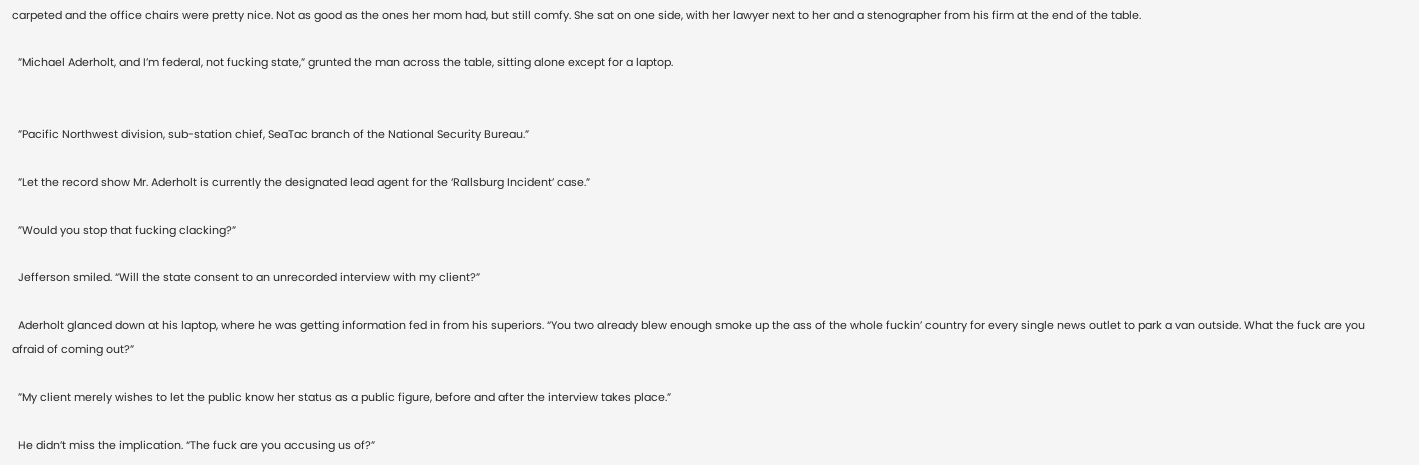carpeted and the office chairs were pretty nice. Not as good as the ones her mom had, but still comfy. She sat on one side, with her lawyer next to her and a stenographer from his firm at the end of the table.

  ”Michael Aderholt, and I’m federal, not fucking state,” grunted the man across the table, sitting alone except for a laptop.


  ”Pacific Northwest division, sub-station chief, SeaTac branch of the National Security Bureau.”

  ”Let the record show Mr. Aderholt is currently the designated lead agent for the ‘Rallsburg Incident’ case.”

  ”Would you stop that fucking clacking?”

  Jefferson smiled. “Will the state consent to an unrecorded interview with my client?”

  Aderholt glanced down at his laptop, where he was getting information fed in from his superiors. “You two already blew enough smoke up the ass of the whole fuckin’ country for every single news outlet to park a van outside. What the fuck are you afraid of coming out?”

  ”My client merely wishes to let the public know her status as a public figure, before and after the interview takes place.”

  He didn’t miss the implication. “The fuck are you accusing us of?”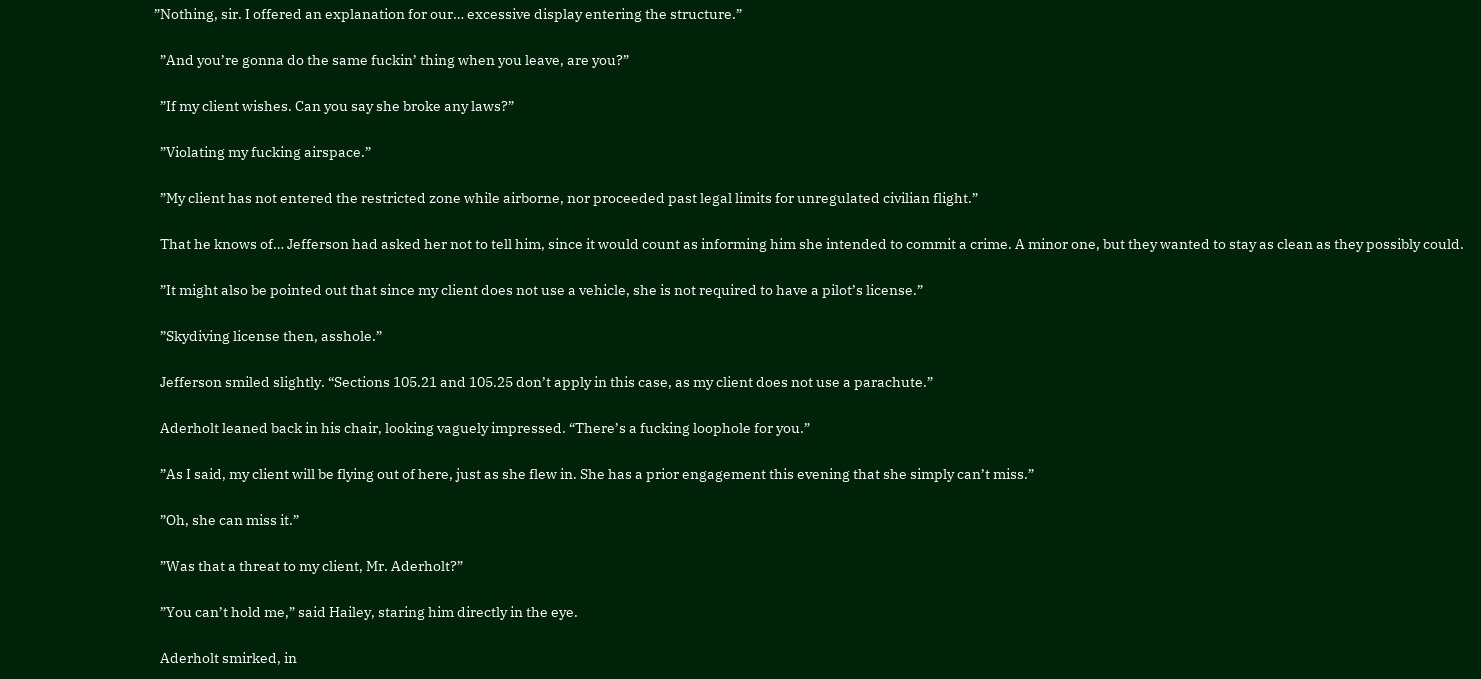”Nothing, sir. I offered an explanation for our… excessive display entering the structure.”

  ”And you’re gonna do the same fuckin’ thing when you leave, are you?”

  ”If my client wishes. Can you say she broke any laws?”

  ”Violating my fucking airspace.”

  ”My client has not entered the restricted zone while airborne, nor proceeded past legal limits for unregulated civilian flight.”

  That he knows of… Jefferson had asked her not to tell him, since it would count as informing him she intended to commit a crime. A minor one, but they wanted to stay as clean as they possibly could.

  ”It might also be pointed out that since my client does not use a vehicle, she is not required to have a pilot’s license.”

  ”Skydiving license then, asshole.”

  Jefferson smiled slightly. “Sections 105.21 and 105.25 don’t apply in this case, as my client does not use a parachute.”

  Aderholt leaned back in his chair, looking vaguely impressed. “There’s a fucking loophole for you.”

  ”As I said, my client will be flying out of here, just as she flew in. She has a prior engagement this evening that she simply can’t miss.”

  ”Oh, she can miss it.”

  ”Was that a threat to my client, Mr. Aderholt?”

  ”You can’t hold me,” said Hailey, staring him directly in the eye.

  Aderholt smirked, in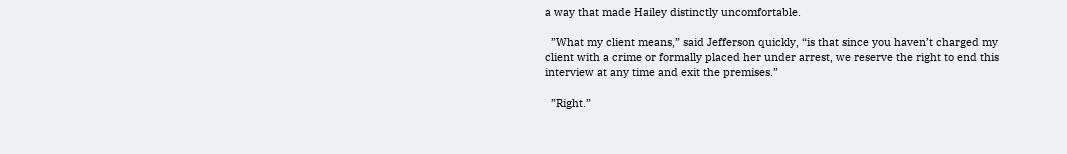a way that made Hailey distinctly uncomfortable.

  ”What my client means,” said Jefferson quickly, “is that since you haven’t charged my client with a crime or formally placed her under arrest, we reserve the right to end this interview at any time and exit the premises.”

  ”Right.”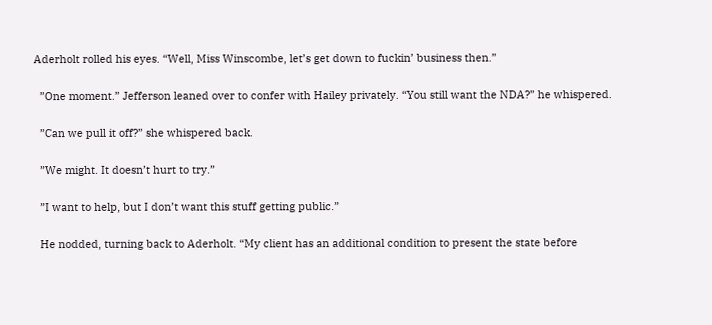Aderholt rolled his eyes. “Well, Miss Winscombe, let’s get down to fuckin’ business then.”

  ”One moment.” Jefferson leaned over to confer with Hailey privately. “You still want the NDA?” he whispered.

  ”Can we pull it off?” she whispered back.

  ”We might. It doesn’t hurt to try.”

  ”I want to help, but I don’t want this stuff getting public.”

  He nodded, turning back to Aderholt. “My client has an additional condition to present the state before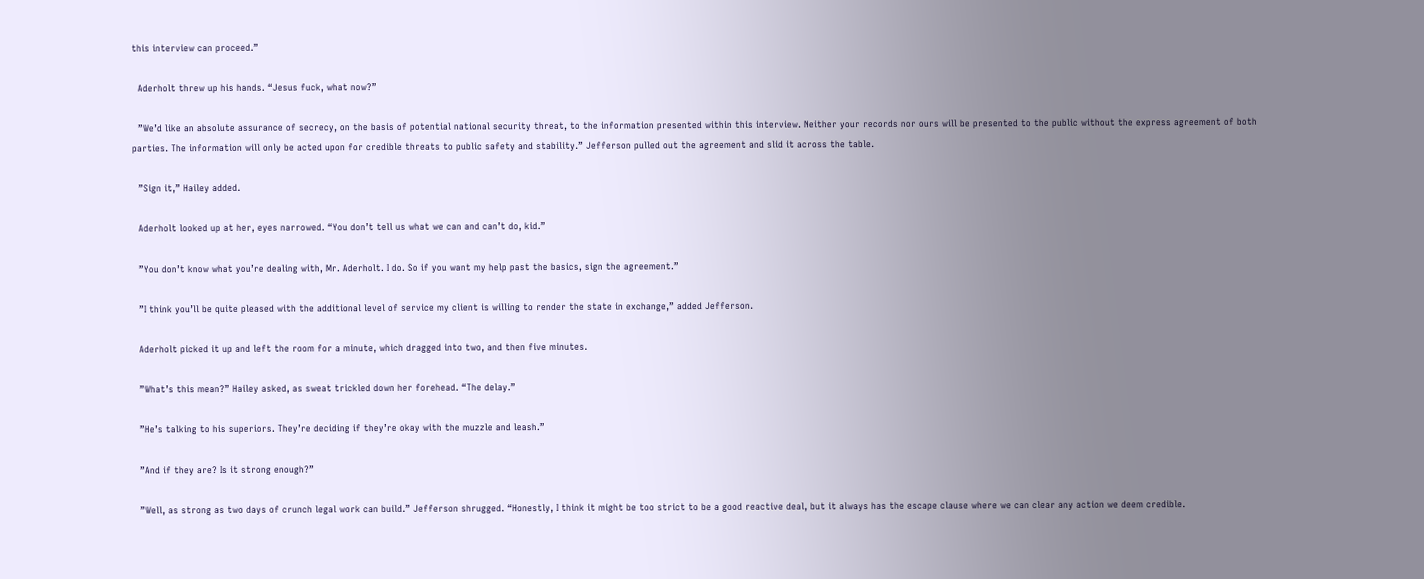this interview can proceed.”

  Aderholt threw up his hands. “Jesus fuck, what now?”

  ”We’d like an absolute assurance of secrecy, on the basis of potential national security threat, to the information presented within this interview. Neither your records nor ours will be presented to the public without the express agreement of both parties. The information will only be acted upon for credible threats to public safety and stability.” Jefferson pulled out the agreement and slid it across the table.

  ”Sign it,” Hailey added.

  Aderholt looked up at her, eyes narrowed. “You don’t tell us what we can and can’t do, kid.”

  ”You don’t know what you’re dealing with, Mr. Aderholt. I do. So if you want my help past the basics, sign the agreement.”

  ”I think you’ll be quite pleased with the additional level of service my client is willing to render the state in exchange,” added Jefferson.

  Aderholt picked it up and left the room for a minute, which dragged into two, and then five minutes.

  ”What’s this mean?” Hailey asked, as sweat trickled down her forehead. “The delay.”

  ”He’s talking to his superiors. They’re deciding if they’re okay with the muzzle and leash.”

  ”And if they are? Is it strong enough?”

  ”Well, as strong as two days of crunch legal work can build.” Jefferson shrugged. “Honestly, I think it might be too strict to be a good reactive deal, but it always has the escape clause where we can clear any action we deem credible.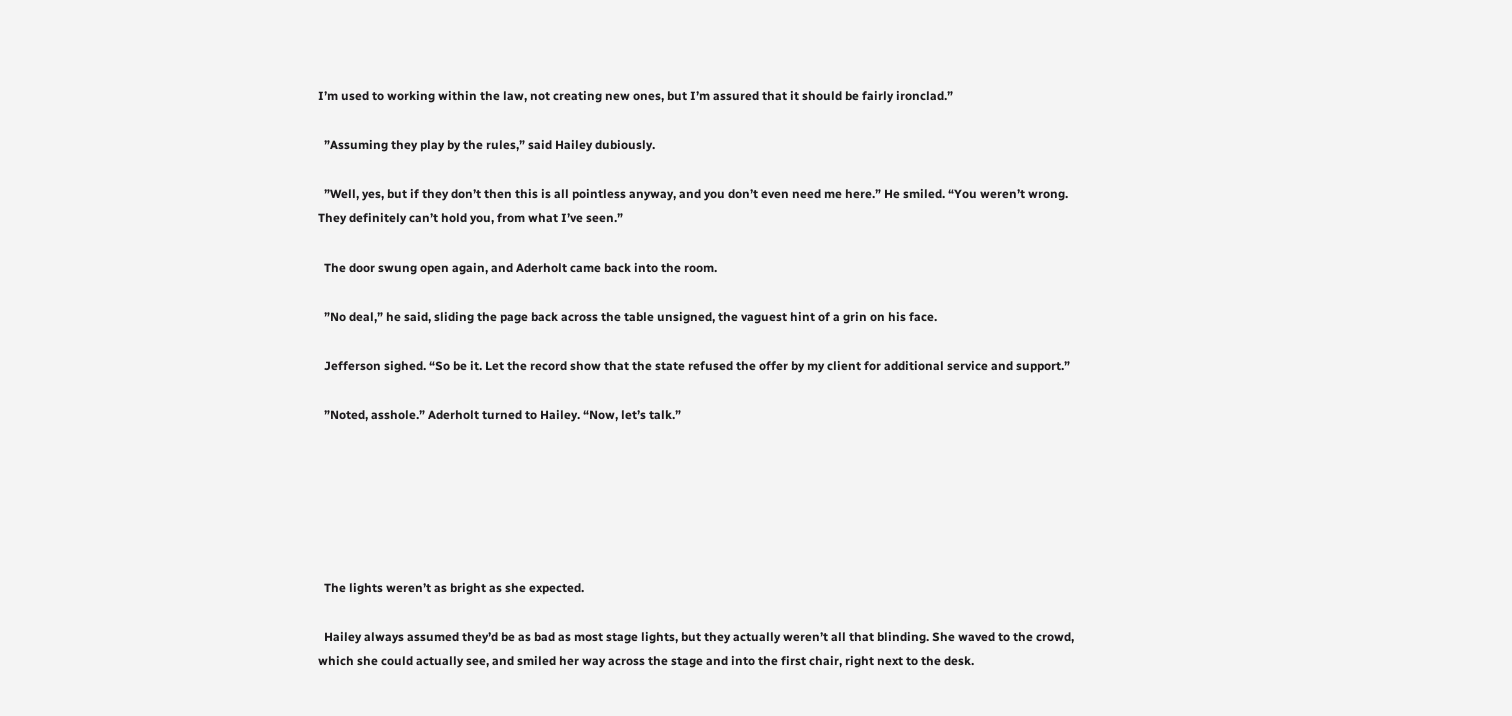I’m used to working within the law, not creating new ones, but I’m assured that it should be fairly ironclad.”

  ”Assuming they play by the rules,” said Hailey dubiously.

  ”Well, yes, but if they don’t then this is all pointless anyway, and you don’t even need me here.” He smiled. “You weren’t wrong. They definitely can’t hold you, from what I’ve seen.”

  The door swung open again, and Aderholt came back into the room.

  ”No deal,” he said, sliding the page back across the table unsigned, the vaguest hint of a grin on his face.

  Jefferson sighed. “So be it. Let the record show that the state refused the offer by my client for additional service and support.”

  ”Noted, asshole.” Aderholt turned to Hailey. “Now, let’s talk.”






  The lights weren’t as bright as she expected.

  Hailey always assumed they’d be as bad as most stage lights, but they actually weren’t all that blinding. She waved to the crowd, which she could actually see, and smiled her way across the stage and into the first chair, right next to the desk.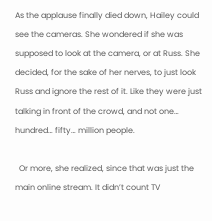As the applause finally died down, Hailey could see the cameras. She wondered if she was supposed to look at the camera, or at Russ. She decided, for the sake of her nerves, to just look Russ and ignore the rest of it. Like they were just talking in front of the crowd, and not one… hundred… fifty… million people.

  Or more, she realized, since that was just the main online stream. It didn’t count TV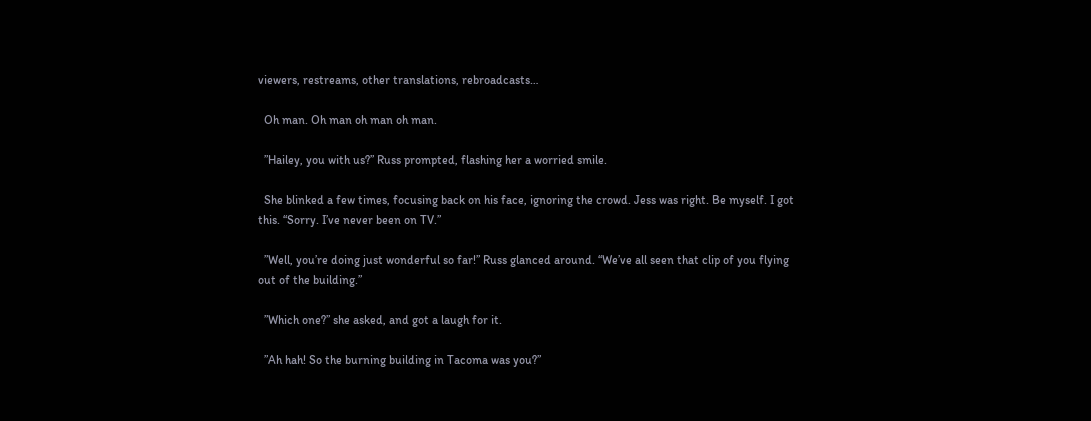viewers, restreams, other translations, rebroadcasts…

  Oh man. Oh man oh man oh man.

  ”Hailey, you with us?” Russ prompted, flashing her a worried smile.

  She blinked a few times, focusing back on his face, ignoring the crowd. Jess was right. Be myself. I got this. “Sorry. I’ve never been on TV.”

  ”Well, you’re doing just wonderful so far!” Russ glanced around. “We’ve all seen that clip of you flying out of the building.”

  ”Which one?” she asked, and got a laugh for it.

  ”Ah hah! So the burning building in Tacoma was you?”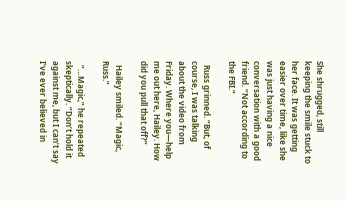She shrugged, still keeping the smile stuck to her face. It was getting easier over time, like she was just having a nice conversation with a good friend. “Not according to the FBI.”

  Russ grinned. “But, of course, I was talking about the video from Friday. Where you—help me out here, Hailey. How did you pull that off?”

  Hailey smiled. “Magic, Russ.”

  ”…Magic,” he repeated skeptically. “Don’t hold it against me, but I can’t say I’ve ever believed in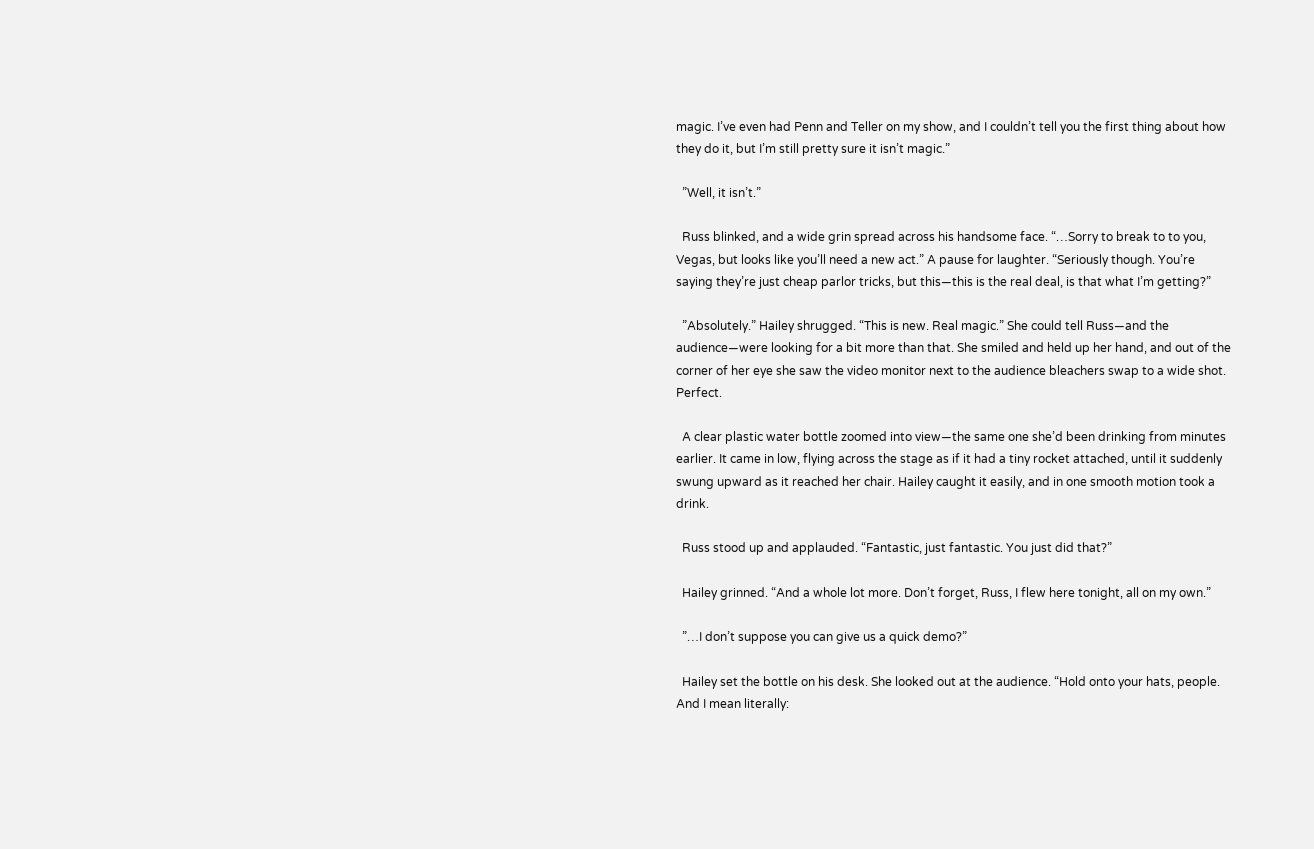magic. I’ve even had Penn and Teller on my show, and I couldn’t tell you the first thing about how they do it, but I’m still pretty sure it isn’t magic.”

  ”Well, it isn’t.”

  Russ blinked, and a wide grin spread across his handsome face. “…Sorry to break to to you, Vegas, but looks like you’ll need a new act.” A pause for laughter. “Seriously though. You’re saying they’re just cheap parlor tricks, but this—this is the real deal, is that what I’m getting?”

  ”Absolutely.” Hailey shrugged. “This is new. Real magic.” She could tell Russ—and the audience—were looking for a bit more than that. She smiled and held up her hand, and out of the corner of her eye she saw the video monitor next to the audience bleachers swap to a wide shot. Perfect.

  A clear plastic water bottle zoomed into view—the same one she’d been drinking from minutes earlier. It came in low, flying across the stage as if it had a tiny rocket attached, until it suddenly swung upward as it reached her chair. Hailey caught it easily, and in one smooth motion took a drink.

  Russ stood up and applauded. “Fantastic, just fantastic. You just did that?”

  Hailey grinned. “And a whole lot more. Don’t forget, Russ, I flew here tonight, all on my own.”

  ”…I don’t suppose you can give us a quick demo?”

  Hailey set the bottle on his desk. She looked out at the audience. “Hold onto your hats, people. And I mean literally: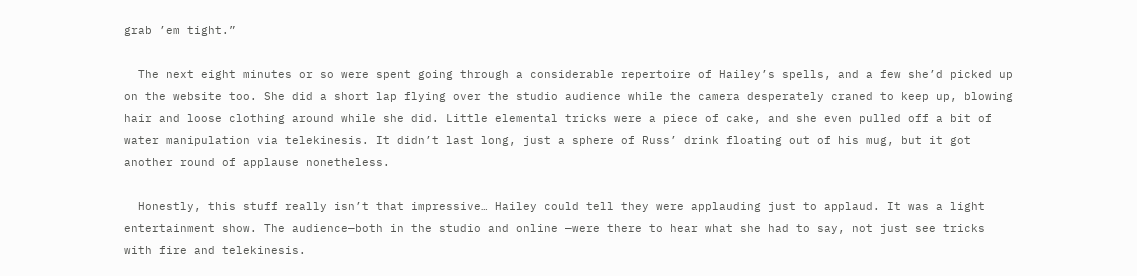grab ’em tight.”

  The next eight minutes or so were spent going through a considerable repertoire of Hailey’s spells, and a few she’d picked up on the website too. She did a short lap flying over the studio audience while the camera desperately craned to keep up, blowing hair and loose clothing around while she did. Little elemental tricks were a piece of cake, and she even pulled off a bit of water manipulation via telekinesis. It didn’t last long, just a sphere of Russ’ drink floating out of his mug, but it got another round of applause nonetheless.

  Honestly, this stuff really isn’t that impressive… Hailey could tell they were applauding just to applaud. It was a light entertainment show. The audience—both in the studio and online —were there to hear what she had to say, not just see tricks with fire and telekinesis.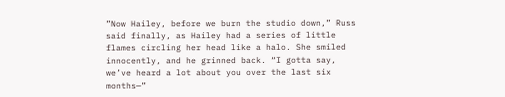”Now Hailey, before we burn the studio down,” Russ said finally, as Hailey had a series of little flames circling her head like a halo. She smiled innocently, and he grinned back. “I gotta say, we’ve heard a lot about you over the last six months—”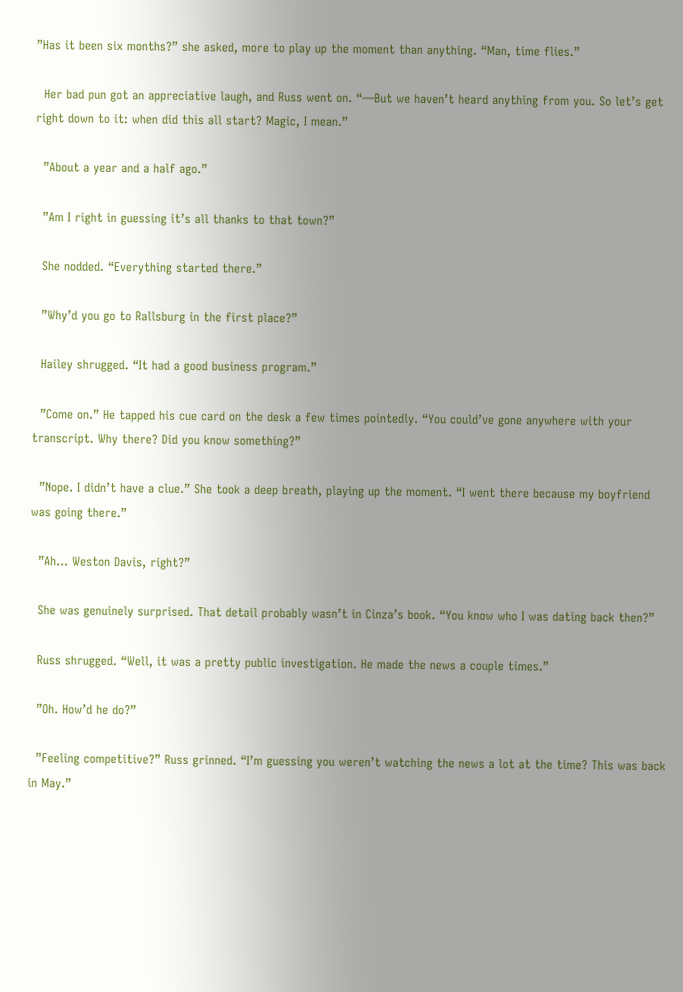”Has it been six months?” she asked, more to play up the moment than anything. “Man, time flies.”

  Her bad pun got an appreciative laugh, and Russ went on. “—But we haven’t heard anything from you. So let’s get right down to it: when did this all start? Magic, I mean.”

  ”About a year and a half ago.”

  ”Am I right in guessing it’s all thanks to that town?”

  She nodded. “Everything started there.”

  ”Why’d you go to Rallsburg in the first place?”

  Hailey shrugged. “It had a good business program.”

  ”Come on.” He tapped his cue card on the desk a few times pointedly. “You could’ve gone anywhere with your transcript. Why there? Did you know something?”

  ”Nope. I didn’t have a clue.” She took a deep breath, playing up the moment. “I went there because my boyfriend was going there.”

  ”Ah… Weston Davis, right?”

  She was genuinely surprised. That detail probably wasn’t in Cinza’s book. “You know who I was dating back then?”

  Russ shrugged. “Well, it was a pretty public investigation. He made the news a couple times.”

  ”Oh. How’d he do?”

  ”Feeling competitive?” Russ grinned. “I’m guessing you weren’t watching the news a lot at the time? This was back in May.”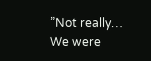”Not really… We were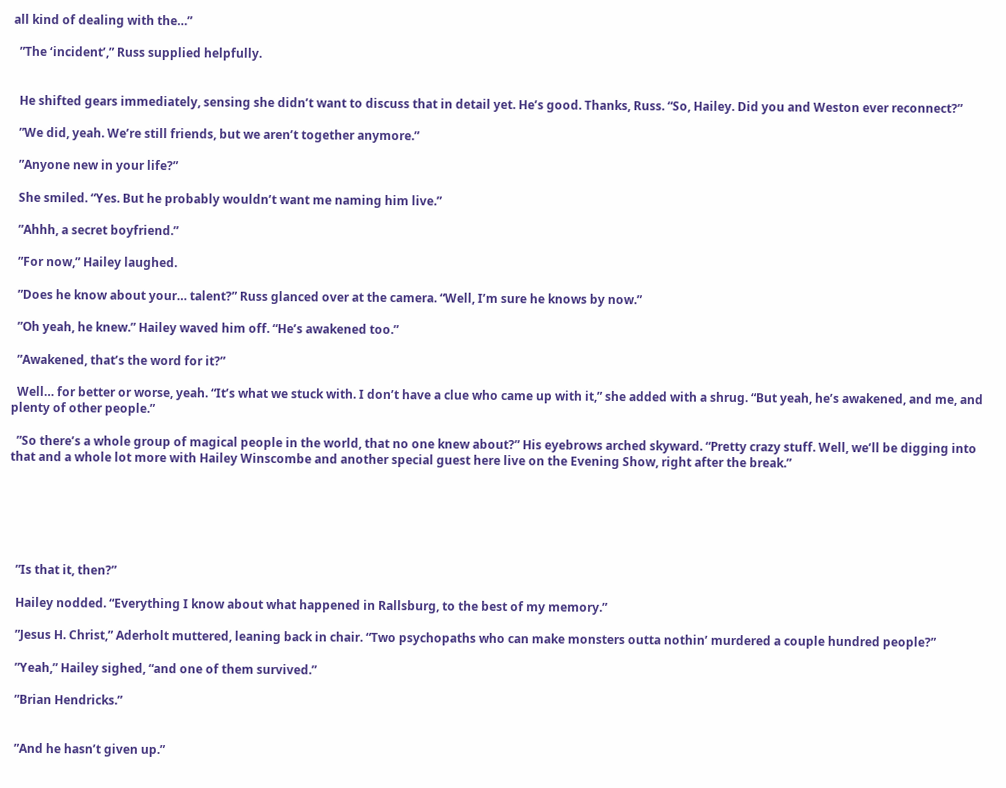all kind of dealing with the…”

  ”The ‘incident’,” Russ supplied helpfully.


  He shifted gears immediately, sensing she didn’t want to discuss that in detail yet. He’s good. Thanks, Russ. “So, Hailey. Did you and Weston ever reconnect?”

  ”We did, yeah. We’re still friends, but we aren’t together anymore.”

  ”Anyone new in your life?”

  She smiled. “Yes. But he probably wouldn’t want me naming him live.”

  ”Ahhh, a secret boyfriend.”

  ”For now,” Hailey laughed.

  ”Does he know about your… talent?” Russ glanced over at the camera. “Well, I’m sure he knows by now.”

  ”Oh yeah, he knew.” Hailey waved him off. “He’s awakened too.”

  ”Awakened, that’s the word for it?”

  Well… for better or worse, yeah. “It’s what we stuck with. I don’t have a clue who came up with it,” she added with a shrug. “But yeah, he’s awakened, and me, and plenty of other people.”

  ”So there’s a whole group of magical people in the world, that no one knew about?” His eyebrows arched skyward. “Pretty crazy stuff. Well, we’ll be digging into that and a whole lot more with Hailey Winscombe and another special guest here live on the Evening Show, right after the break.”






  ”Is that it, then?”

  Hailey nodded. “Everything I know about what happened in Rallsburg, to the best of my memory.”

  ”Jesus H. Christ,” Aderholt muttered, leaning back in chair. “Two psychopaths who can make monsters outta nothin’ murdered a couple hundred people?”

  ”Yeah,” Hailey sighed, “and one of them survived.”

  ”Brian Hendricks.”


  ”And he hasn’t given up.”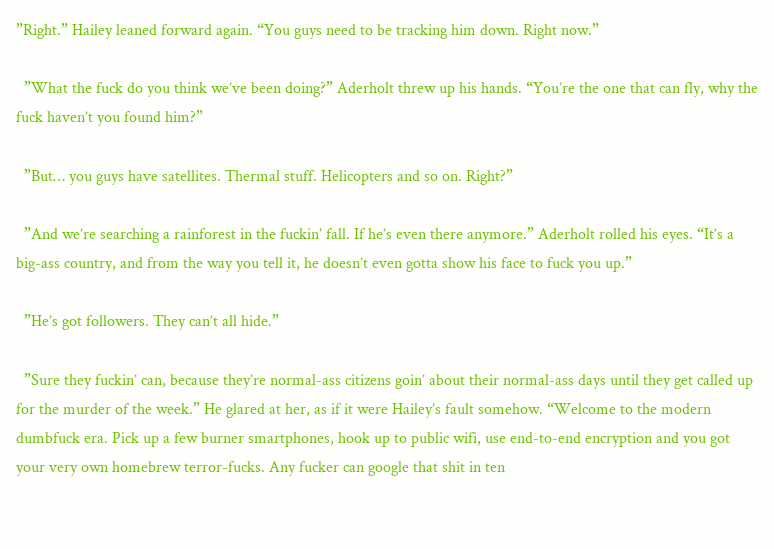”Right.” Hailey leaned forward again. “You guys need to be tracking him down. Right now.”

  ”What the fuck do you think we’ve been doing?” Aderholt threw up his hands. “You’re the one that can fly, why the fuck haven’t you found him?”

  ”But… you guys have satellites. Thermal stuff. Helicopters and so on. Right?”

  ”And we’re searching a rainforest in the fuckin’ fall. If he’s even there anymore.” Aderholt rolled his eyes. “It’s a big-ass country, and from the way you tell it, he doesn’t even gotta show his face to fuck you up.”

  ”He’s got followers. They can’t all hide.”

  ”Sure they fuckin’ can, because they’re normal-ass citizens goin’ about their normal-ass days until they get called up for the murder of the week.” He glared at her, as if it were Hailey’s fault somehow. “Welcome to the modern dumbfuck era. Pick up a few burner smartphones, hook up to public wifi, use end-to-end encryption and you got your very own homebrew terror-fucks. Any fucker can google that shit in ten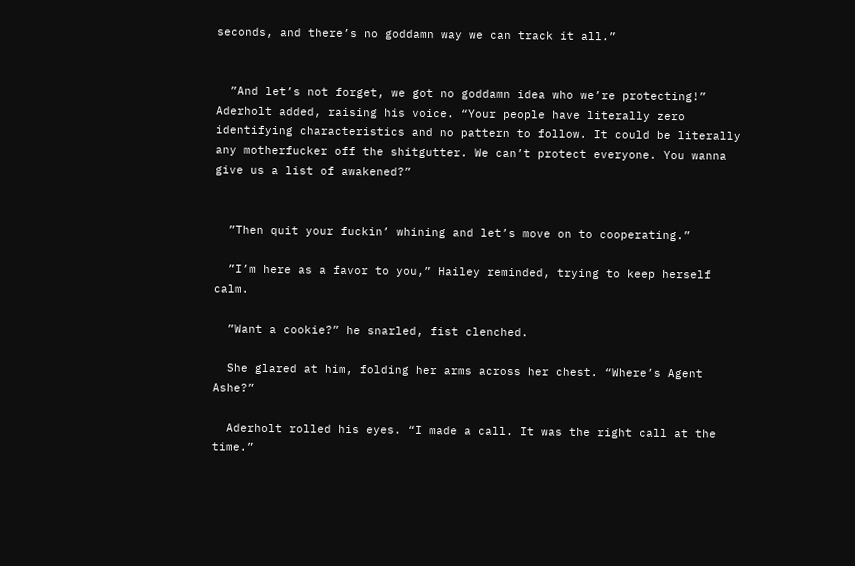seconds, and there’s no goddamn way we can track it all.”


  ”And let’s not forget, we got no goddamn idea who we’re protecting!” Aderholt added, raising his voice. “Your people have literally zero identifying characteristics and no pattern to follow. It could be literally any motherfucker off the shitgutter. We can’t protect everyone. You wanna give us a list of awakened?”


  ”Then quit your fuckin’ whining and let’s move on to cooperating.”

  ”I’m here as a favor to you,” Hailey reminded, trying to keep herself calm.

  ”Want a cookie?” he snarled, fist clenched.

  She glared at him, folding her arms across her chest. “Where’s Agent Ashe?”

  Aderholt rolled his eyes. “I made a call. It was the right call at the time.”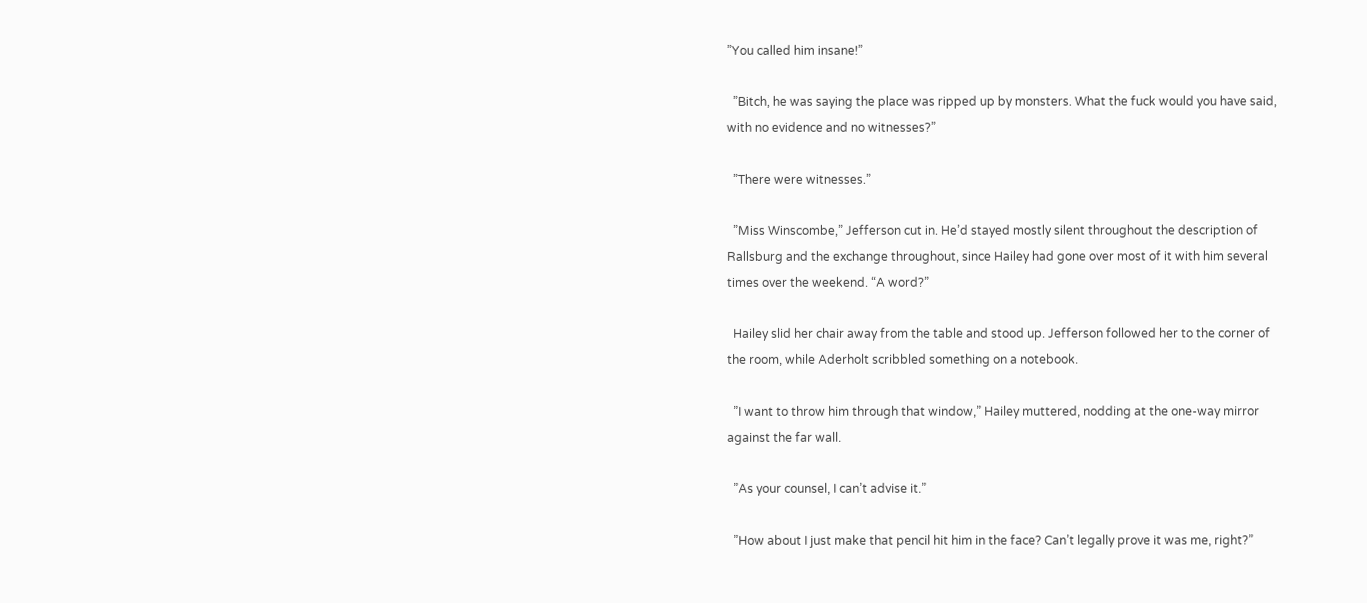”You called him insane!”

  ”Bitch, he was saying the place was ripped up by monsters. What the fuck would you have said, with no evidence and no witnesses?”

  ”There were witnesses.”

  ”Miss Winscombe,” Jefferson cut in. He’d stayed mostly silent throughout the description of Rallsburg and the exchange throughout, since Hailey had gone over most of it with him several times over the weekend. “A word?”

  Hailey slid her chair away from the table and stood up. Jefferson followed her to the corner of the room, while Aderholt scribbled something on a notebook.

  ”I want to throw him through that window,” Hailey muttered, nodding at the one-way mirror against the far wall.

  ”As your counsel, I can’t advise it.”

  ”How about I just make that pencil hit him in the face? Can’t legally prove it was me, right?”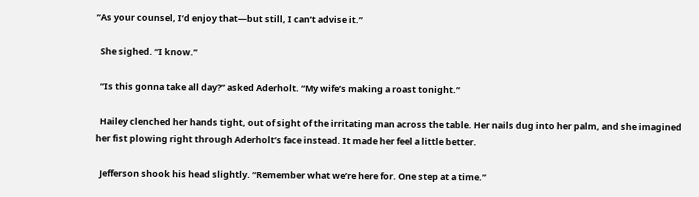”As your counsel, I’d enjoy that—but still, I can’t advise it.”

  She sighed. “I know.”

  ”Is this gonna take all day?” asked Aderholt. “My wife’s making a roast tonight.”

  Hailey clenched her hands tight, out of sight of the irritating man across the table. Her nails dug into her palm, and she imagined her fist plowing right through Aderholt’s face instead. It made her feel a little better.

  Jefferson shook his head slightly. “Remember what we’re here for. One step at a time.”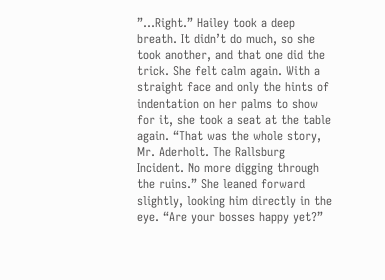”…Right.” Hailey took a deep breath. It didn’t do much, so she took another, and that one did the trick. She felt calm again. With a straight face and only the hints of indentation on her palms to show for it, she took a seat at the table again. “That was the whole story, Mr. Aderholt. The Rallsburg Incident. No more digging through the ruins.” She leaned forward slightly, looking him directly in the eye. “Are your bosses happy yet?”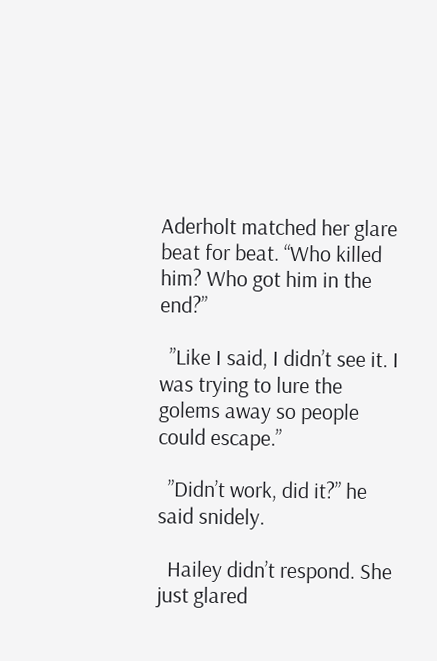Aderholt matched her glare beat for beat. “Who killed him? Who got him in the end?”

  ”Like I said, I didn’t see it. I was trying to lure the golems away so people could escape.”

  ”Didn’t work, did it?” he said snidely.

  Hailey didn’t respond. She just glared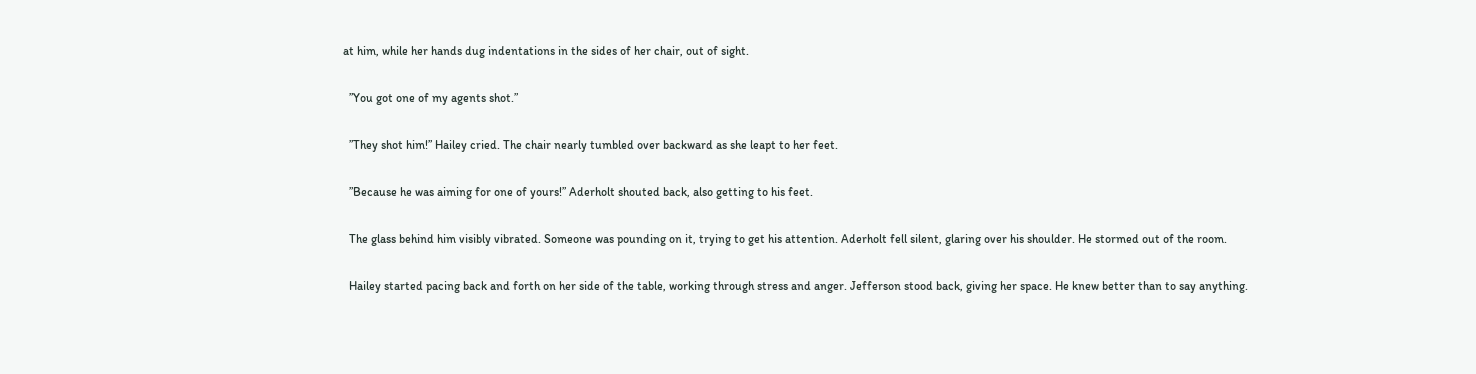at him, while her hands dug indentations in the sides of her chair, out of sight.

  ”You got one of my agents shot.”

  ”They shot him!” Hailey cried. The chair nearly tumbled over backward as she leapt to her feet.

  ”Because he was aiming for one of yours!” Aderholt shouted back, also getting to his feet.

  The glass behind him visibly vibrated. Someone was pounding on it, trying to get his attention. Aderholt fell silent, glaring over his shoulder. He stormed out of the room.

  Hailey started pacing back and forth on her side of the table, working through stress and anger. Jefferson stood back, giving her space. He knew better than to say anything.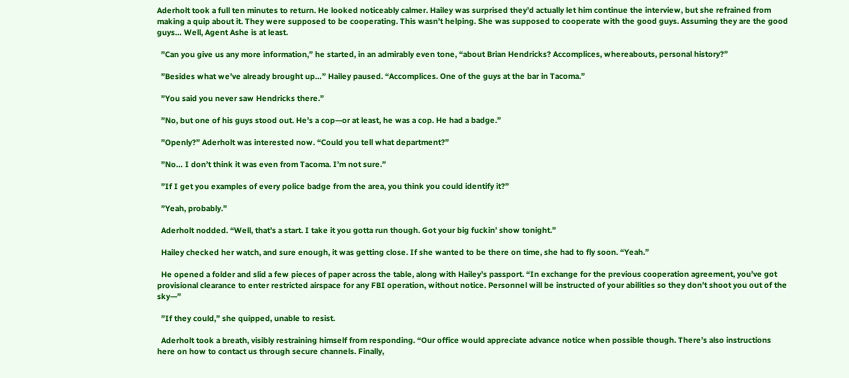Aderholt took a full ten minutes to return. He looked noticeably calmer. Hailey was surprised they’d actually let him continue the interview, but she refrained from making a quip about it. They were supposed to be cooperating. This wasn’t helping. She was supposed to cooperate with the good guys. Assuming they are the good guys… Well, Agent Ashe is at least.

  ”Can you give us any more information,” he started, in an admirably even tone, “about Brian Hendricks? Accomplices, whereabouts, personal history?”

  ”Besides what we’ve already brought up…” Hailey paused. “Accomplices. One of the guys at the bar in Tacoma.”

  ”You said you never saw Hendricks there.”

  ”No, but one of his guys stood out. He’s a cop—or at least, he was a cop. He had a badge.”

  ”Openly?” Aderholt was interested now. “Could you tell what department?”

  ”No… I don’t think it was even from Tacoma. I’m not sure.”

  ”If I get you examples of every police badge from the area, you think you could identify it?”

  ”Yeah, probably.”

  Aderholt nodded. “Well, that’s a start. I take it you gotta run though. Got your big fuckin’ show tonight.”

  Hailey checked her watch, and sure enough, it was getting close. If she wanted to be there on time, she had to fly soon. “Yeah.”

  He opened a folder and slid a few pieces of paper across the table, along with Hailey’s passport. “In exchange for the previous cooperation agreement, you’ve got provisional clearance to enter restricted airspace for any FBI operation, without notice. Personnel will be instructed of your abilities so they don’t shoot you out of the sky—”

  ”If they could,” she quipped, unable to resist.

  Aderholt took a breath, visibly restraining himself from responding. “Our office would appreciate advance notice when possible though. There’s also instructions here on how to contact us through secure channels. Finally,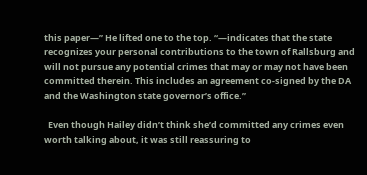this paper—” He lifted one to the top. “—indicates that the state recognizes your personal contributions to the town of Rallsburg and will not pursue any potential crimes that may or may not have been committed therein. This includes an agreement co-signed by the DA and the Washington state governor’s office.”

  Even though Hailey didn’t think she’d committed any crimes even worth talking about, it was still reassuring to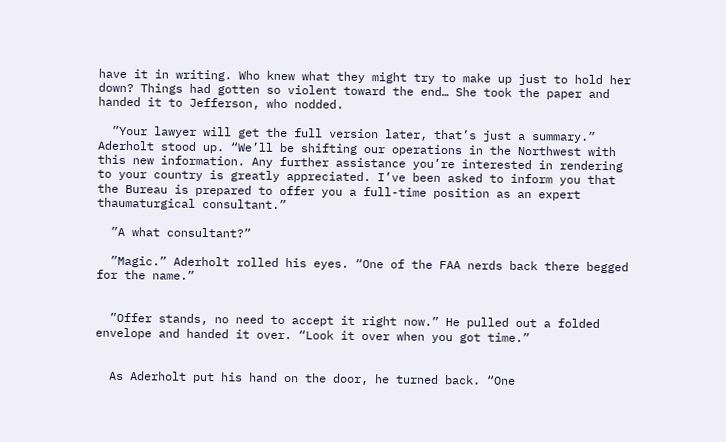have it in writing. Who knew what they might try to make up just to hold her down? Things had gotten so violent toward the end… She took the paper and handed it to Jefferson, who nodded.

  ”Your lawyer will get the full version later, that’s just a summary.” Aderholt stood up. “We’ll be shifting our operations in the Northwest with this new information. Any further assistance you’re interested in rendering to your country is greatly appreciated. I’ve been asked to inform you that the Bureau is prepared to offer you a full-time position as an expert thaumaturgical consultant.”

  ”A what consultant?”

  ”Magic.” Aderholt rolled his eyes. “One of the FAA nerds back there begged for the name.”


  ”Offer stands, no need to accept it right now.” He pulled out a folded envelope and handed it over. “Look it over when you got time.”


  As Aderholt put his hand on the door, he turned back. “One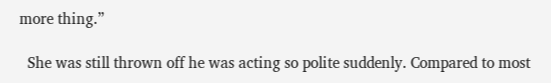more thing.”

  She was still thrown off he was acting so polite suddenly. Compared to most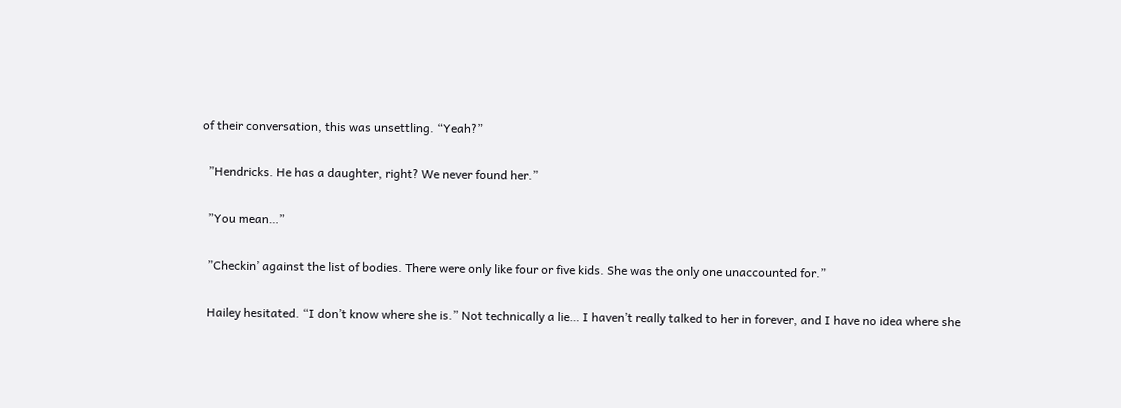of their conversation, this was unsettling. “Yeah?”

  ”Hendricks. He has a daughter, right? We never found her.”

  ”You mean…”

  ”Checkin’ against the list of bodies. There were only like four or five kids. She was the only one unaccounted for.”

  Hailey hesitated. “I don’t know where she is.” Not technically a lie… I haven’t really talked to her in forever, and I have no idea where she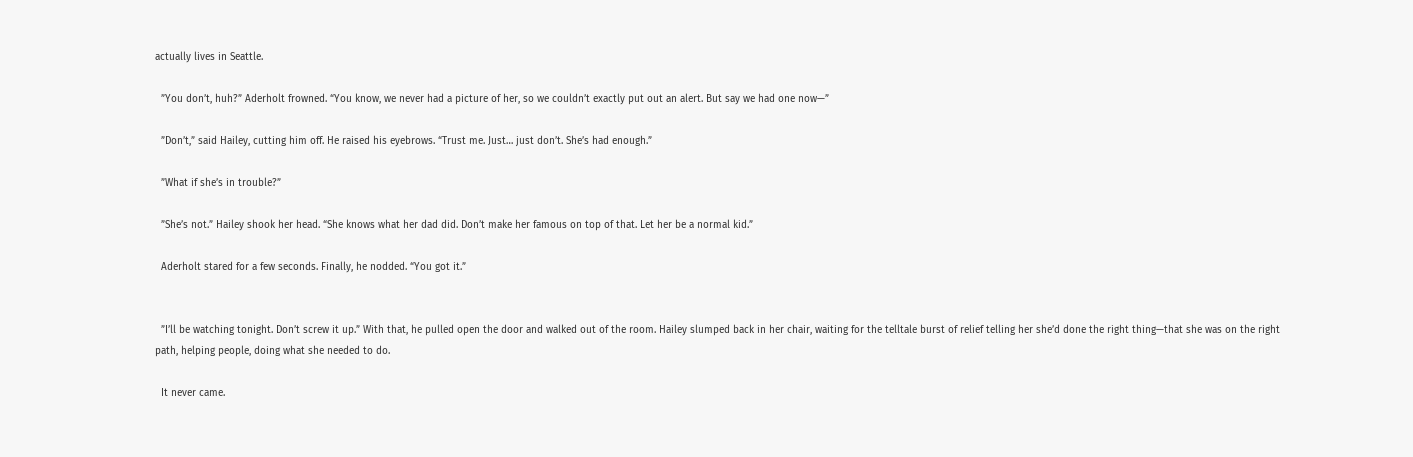actually lives in Seattle.

  ”You don’t, huh?” Aderholt frowned. “You know, we never had a picture of her, so we couldn’t exactly put out an alert. But say we had one now—”

  ”Don’t,” said Hailey, cutting him off. He raised his eyebrows. “Trust me. Just… just don’t. She’s had enough.”

  ”What if she’s in trouble?”

  ”She’s not.” Hailey shook her head. “She knows what her dad did. Don’t make her famous on top of that. Let her be a normal kid.”

  Aderholt stared for a few seconds. Finally, he nodded. “You got it.”


  ”I’ll be watching tonight. Don’t screw it up.” With that, he pulled open the door and walked out of the room. Hailey slumped back in her chair, waiting for the telltale burst of relief telling her she’d done the right thing—that she was on the right path, helping people, doing what she needed to do.

  It never came.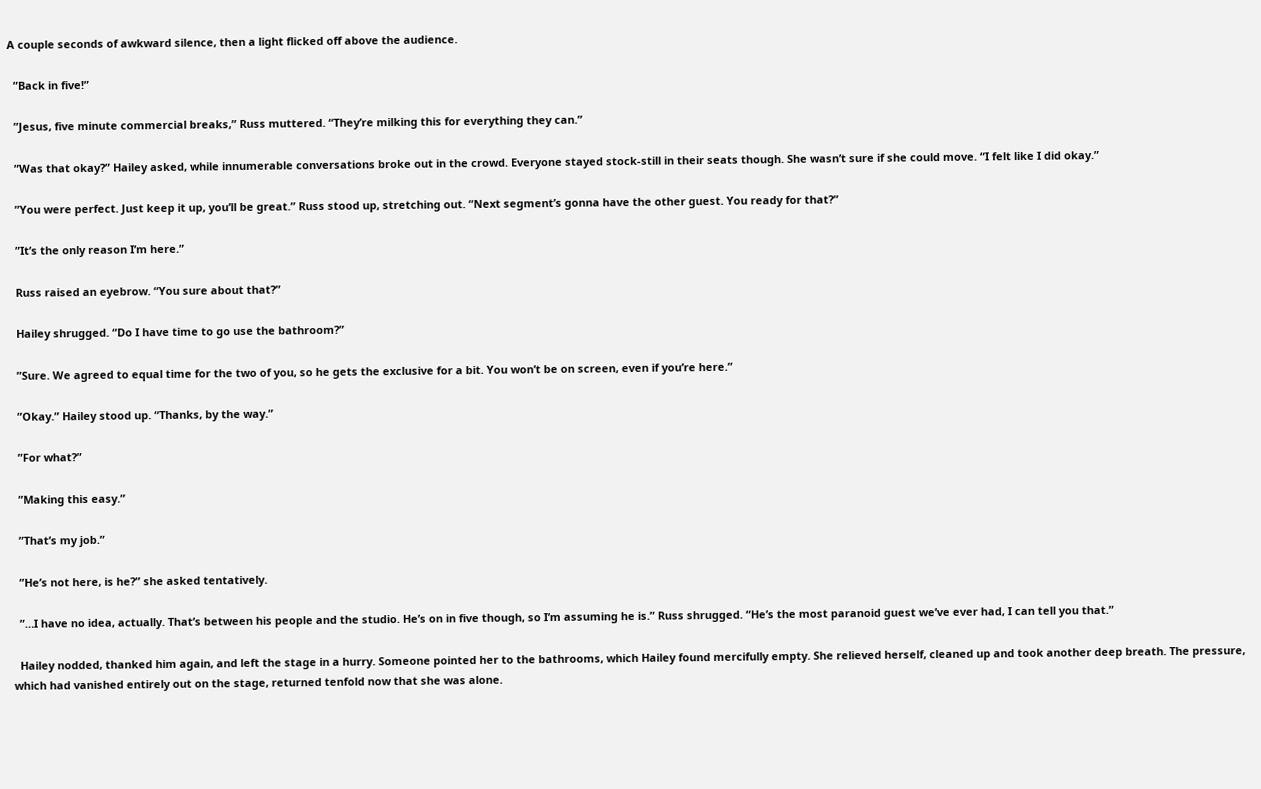A couple seconds of awkward silence, then a light flicked off above the audience.

  ”Back in five!”

  ”Jesus, five minute commercial breaks,” Russ muttered. “They’re milking this for everything they can.”

  ”Was that okay?” Hailey asked, while innumerable conversations broke out in the crowd. Everyone stayed stock-still in their seats though. She wasn’t sure if she could move. “I felt like I did okay.”

  ”You were perfect. Just keep it up, you’ll be great.” Russ stood up, stretching out. “Next segment’s gonna have the other guest. You ready for that?”

  ”It’s the only reason I’m here.”

  Russ raised an eyebrow. “You sure about that?”

  Hailey shrugged. “Do I have time to go use the bathroom?”

  ”Sure. We agreed to equal time for the two of you, so he gets the exclusive for a bit. You won’t be on screen, even if you’re here.”

  ”Okay.” Hailey stood up. “Thanks, by the way.”

  ”For what?”

  ”Making this easy.”

  ”That’s my job.”

  ”He’s not here, is he?” she asked tentatively.

  ”…I have no idea, actually. That’s between his people and the studio. He’s on in five though, so I’m assuming he is.” Russ shrugged. “He’s the most paranoid guest we’ve ever had, I can tell you that.”

  Hailey nodded, thanked him again, and left the stage in a hurry. Someone pointed her to the bathrooms, which Hailey found mercifully empty. She relieved herself, cleaned up and took another deep breath. The pressure, which had vanished entirely out on the stage, returned tenfold now that she was alone.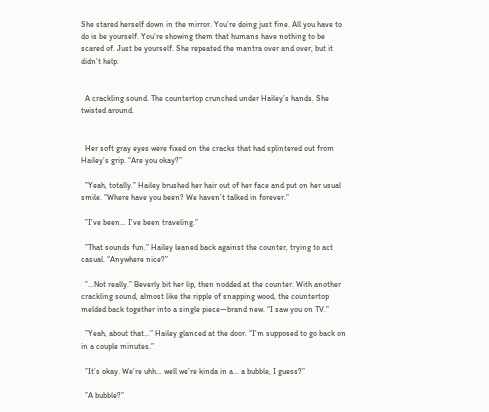She stared herself down in the mirror. You’re doing just fine. All you have to do is be yourself. You’re showing them that humans have nothing to be scared of. Just be yourself. She repeated the mantra over and over, but it didn’t help.


  A crackling sound. The countertop crunched under Hailey’s hands. She twisted around.


  Her soft gray eyes were fixed on the cracks that had splintered out from Hailey’s grip. “Are you okay?”

  ”Yeah, totally.” Hailey brushed her hair out of her face and put on her usual smile. “Where have you been? We haven’t talked in forever.”

  ”I’ve been… I’ve been traveling.”

  ”That sounds fun.” Hailey leaned back against the counter, trying to act casual. “Anywhere nice?”

  ”…Not really.” Beverly bit her lip, then nodded at the counter. With another crackling sound, almost like the ripple of snapping wood, the countertop melded back together into a single piece—brand new. “I saw you on TV.”

  ”Yeah, about that…” Hailey glanced at the door. “I’m supposed to go back on in a couple minutes.”

  ”It’s okay. We’re uhh… well we’re kinda in a… a bubble, I guess?”

  ”A bubble?”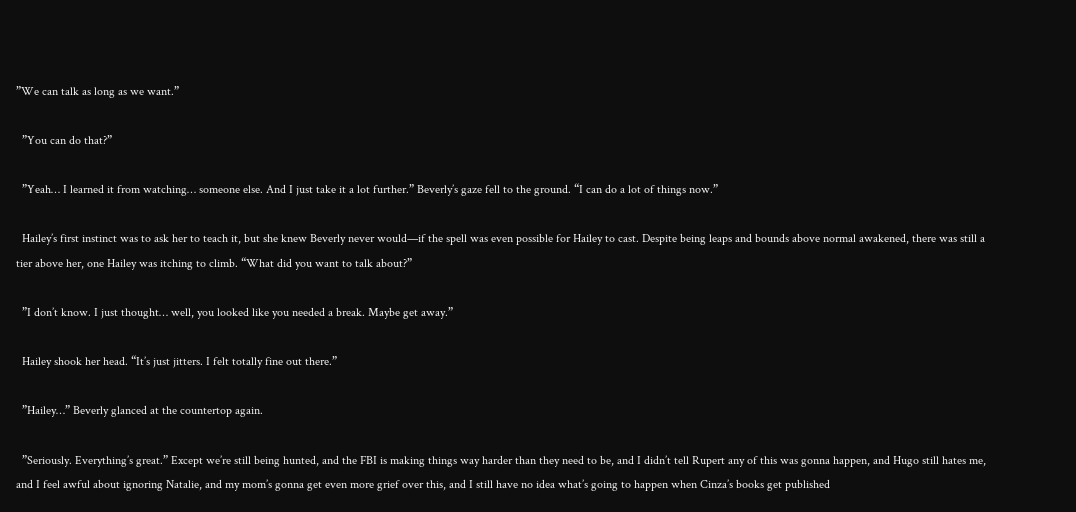”We can talk as long as we want.”

  ”You can do that?”

  ”Yeah… I learned it from watching… someone else. And I just take it a lot further.” Beverly’s gaze fell to the ground. “I can do a lot of things now.”

  Hailey’s first instinct was to ask her to teach it, but she knew Beverly never would—if the spell was even possible for Hailey to cast. Despite being leaps and bounds above normal awakened, there was still a tier above her, one Hailey was itching to climb. “What did you want to talk about?”

  ”I don’t know. I just thought… well, you looked like you needed a break. Maybe get away.”

  Hailey shook her head. “It’s just jitters. I felt totally fine out there.”

  ”Hailey…” Beverly glanced at the countertop again.

  ”Seriously. Everything’s great.” Except we’re still being hunted, and the FBI is making things way harder than they need to be, and I didn’t tell Rupert any of this was gonna happen, and Hugo still hates me, and I feel awful about ignoring Natalie, and my mom’s gonna get even more grief over this, and I still have no idea what’s going to happen when Cinza’s books get published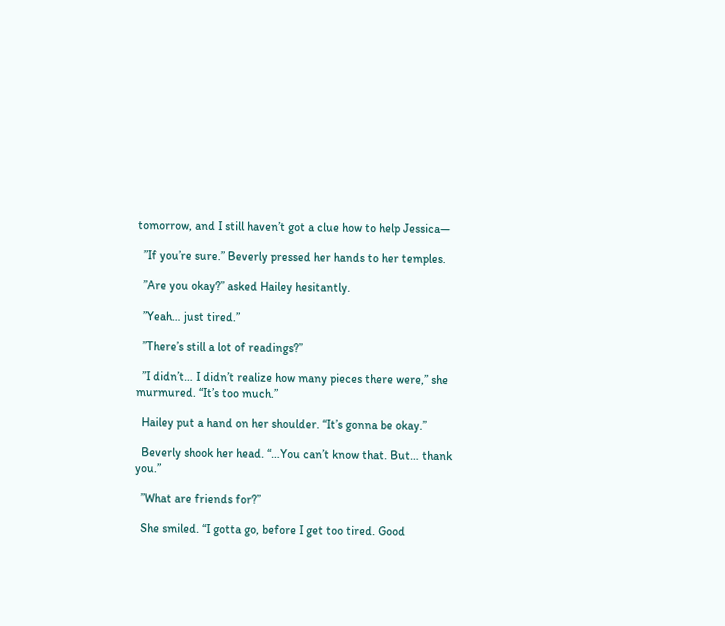tomorrow, and I still haven’t got a clue how to help Jessica—

  ”If you’re sure.” Beverly pressed her hands to her temples.

  ”Are you okay?” asked Hailey hesitantly.

  ”Yeah… just tired.”

  ”There’s still a lot of readings?”

  ”I didn’t… I didn’t realize how many pieces there were,” she murmured. “It’s too much.”

  Hailey put a hand on her shoulder. “It’s gonna be okay.”

  Beverly shook her head. “…You can’t know that. But… thank you.”

  ”What are friends for?”

  She smiled. “I gotta go, before I get too tired. Good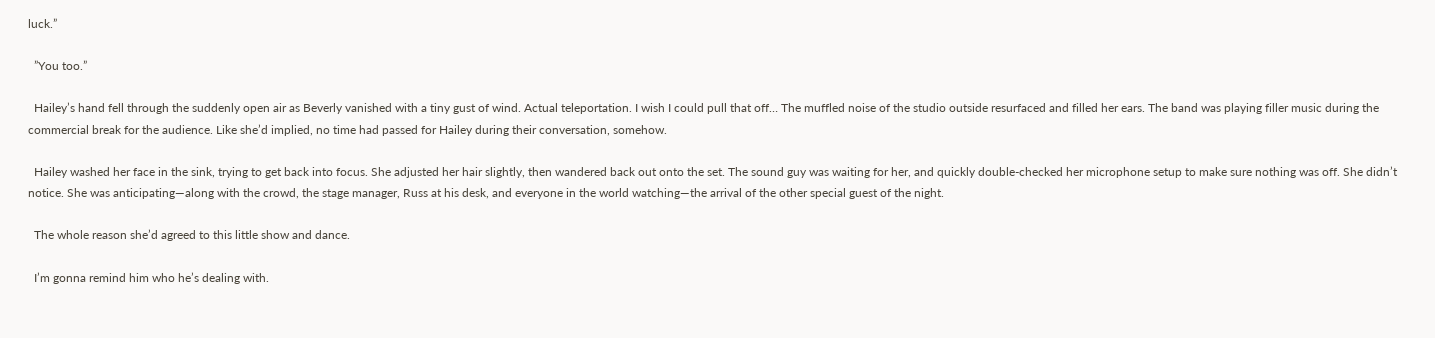luck.”

  ”You too.”

  Hailey’s hand fell through the suddenly open air as Beverly vanished with a tiny gust of wind. Actual teleportation. I wish I could pull that off… The muffled noise of the studio outside resurfaced and filled her ears. The band was playing filler music during the commercial break for the audience. Like she’d implied, no time had passed for Hailey during their conversation, somehow.

  Hailey washed her face in the sink, trying to get back into focus. She adjusted her hair slightly, then wandered back out onto the set. The sound guy was waiting for her, and quickly double-checked her microphone setup to make sure nothing was off. She didn’t notice. She was anticipating—along with the crowd, the stage manager, Russ at his desk, and everyone in the world watching—the arrival of the other special guest of the night.

  The whole reason she’d agreed to this little show and dance.

  I’m gonna remind him who he’s dealing with.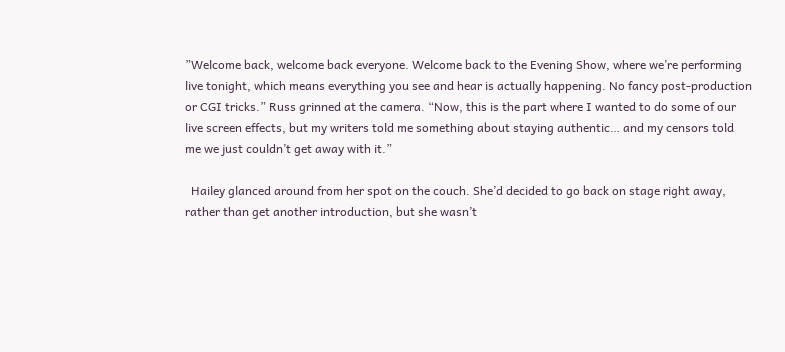”Welcome back, welcome back everyone. Welcome back to the Evening Show, where we’re performing live tonight, which means everything you see and hear is actually happening. No fancy post-production or CGI tricks.” Russ grinned at the camera. “Now, this is the part where I wanted to do some of our live screen effects, but my writers told me something about staying authentic… and my censors told me we just couldn’t get away with it.”

  Hailey glanced around from her spot on the couch. She’d decided to go back on stage right away, rather than get another introduction, but she wasn’t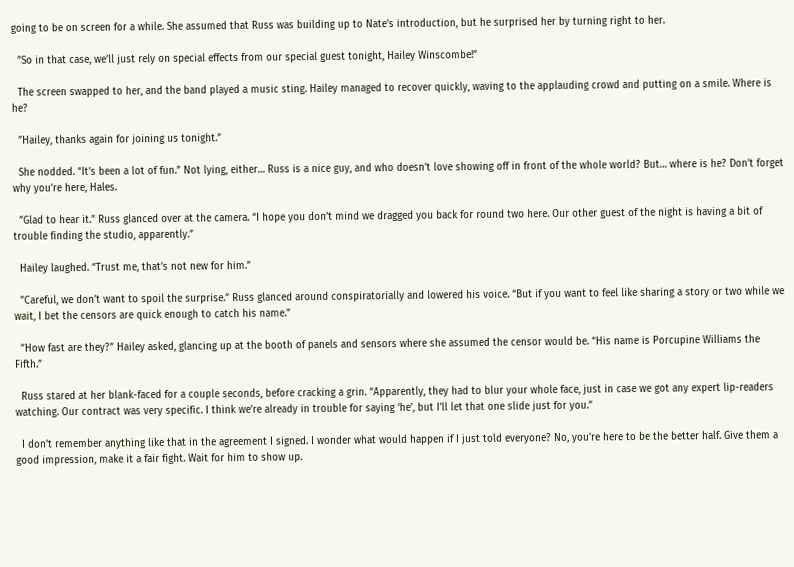going to be on screen for a while. She assumed that Russ was building up to Nate’s introduction, but he surprised her by turning right to her.

  ”So in that case, we’ll just rely on special effects from our special guest tonight, Hailey Winscombe!”

  The screen swapped to her, and the band played a music sting. Hailey managed to recover quickly, waving to the applauding crowd and putting on a smile. Where is he?

  ”Hailey, thanks again for joining us tonight.”

  She nodded. “It’s been a lot of fun.” Not lying, either… Russ is a nice guy, and who doesn’t love showing off in front of the whole world? But… where is he? Don’t forget why you’re here, Hales.

  ”Glad to hear it.” Russ glanced over at the camera. “I hope you don’t mind we dragged you back for round two here. Our other guest of the night is having a bit of trouble finding the studio, apparently.”

  Hailey laughed. “Trust me, that’s not new for him.”

  ”Careful, we don’t want to spoil the surprise.” Russ glanced around conspiratorially and lowered his voice. “But if you want to feel like sharing a story or two while we wait, I bet the censors are quick enough to catch his name.”

  ”How fast are they?” Hailey asked, glancing up at the booth of panels and sensors where she assumed the censor would be. “His name is Porcupine Williams the Fifth.”

  Russ stared at her blank-faced for a couple seconds, before cracking a grin. “Apparently, they had to blur your whole face, just in case we got any expert lip-readers watching. Our contract was very specific. I think we’re already in trouble for saying ‘he’, but I’ll let that one slide just for you.”

  I don’t remember anything like that in the agreement I signed. I wonder what would happen if I just told everyone? No, you’re here to be the better half. Give them a good impression, make it a fair fight. Wait for him to show up.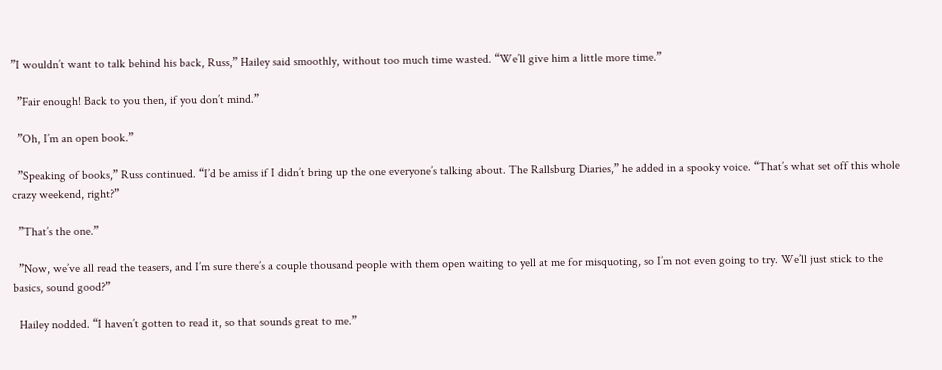”I wouldn’t want to talk behind his back, Russ,” Hailey said smoothly, without too much time wasted. “We’ll give him a little more time.”

  ”Fair enough! Back to you then, if you don’t mind.”

  ”Oh, I’m an open book.”

  ”Speaking of books,” Russ continued. “I’d be amiss if I didn’t bring up the one everyone’s talking about. The Rallsburg Diaries,” he added in a spooky voice. “That’s what set off this whole crazy weekend, right?”

  ”That’s the one.”

  ”Now, we’ve all read the teasers, and I’m sure there’s a couple thousand people with them open waiting to yell at me for misquoting, so I’m not even going to try. We’ll just stick to the basics, sound good?”

  Hailey nodded. “I haven’t gotten to read it, so that sounds great to me.”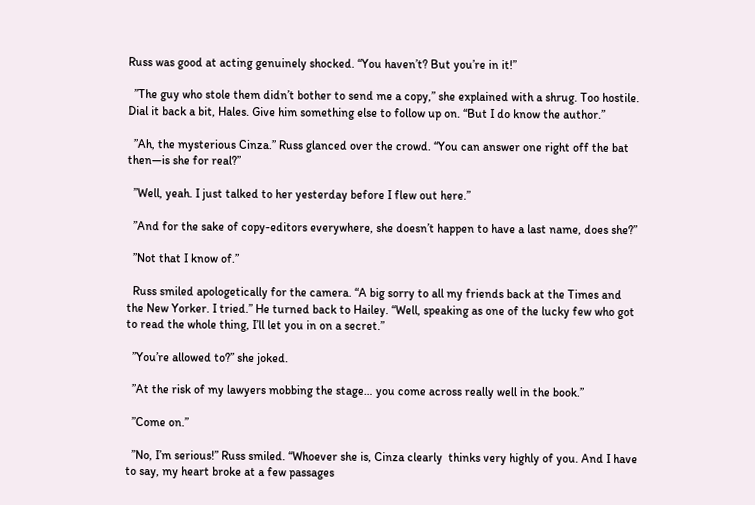Russ was good at acting genuinely shocked. “You haven’t? But you’re in it!”

  ”The guy who stole them didn’t bother to send me a copy,” she explained with a shrug. Too hostile. Dial it back a bit, Hales. Give him something else to follow up on. “But I do know the author.”

  ”Ah, the mysterious Cinza.” Russ glanced over the crowd. “You can answer one right off the bat then—is she for real?”

  ”Well, yeah. I just talked to her yesterday before I flew out here.”

  ”And for the sake of copy-editors everywhere, she doesn’t happen to have a last name, does she?”

  ”Not that I know of.”

  Russ smiled apologetically for the camera. “A big sorry to all my friends back at the Times and the New Yorker. I tried.” He turned back to Hailey. “Well, speaking as one of the lucky few who got to read the whole thing, I’ll let you in on a secret.”

  ”You’re allowed to?” she joked.

  ”At the risk of my lawyers mobbing the stage… you come across really well in the book.”

  ”Come on.”

  ”No, I’m serious!” Russ smiled. “Whoever she is, Cinza clearly  thinks very highly of you. And I have to say, my heart broke at a few passages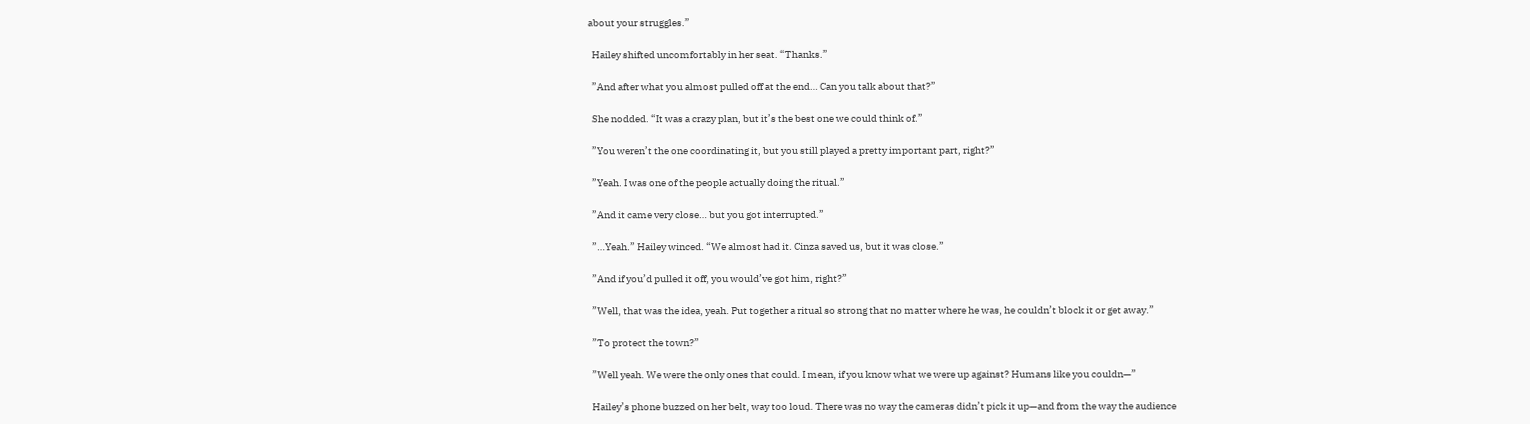about your struggles.”

  Hailey shifted uncomfortably in her seat. “Thanks.”

  ”And after what you almost pulled off at the end… Can you talk about that?”

  She nodded. “It was a crazy plan, but it’s the best one we could think of.”

  ”You weren’t the one coordinating it, but you still played a pretty important part, right?”

  ”Yeah. I was one of the people actually doing the ritual.”

  ”And it came very close… but you got interrupted.”

  ”…Yeah.” Hailey winced. “We almost had it. Cinza saved us, but it was close.”

  ”And if you’d pulled it off, you would’ve got him, right?”

  ”Well, that was the idea, yeah. Put together a ritual so strong that no matter where he was, he couldn’t block it or get away.”

  ”To protect the town?”

  ”Well yeah. We were the only ones that could. I mean, if you know what we were up against? Humans like you couldn—”

  Hailey’s phone buzzed on her belt, way too loud. There was no way the cameras didn’t pick it up—and from the way the audience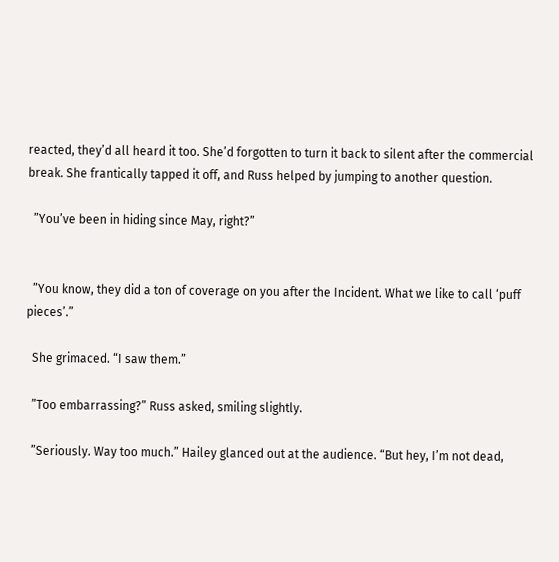reacted, they’d all heard it too. She’d forgotten to turn it back to silent after the commercial break. She frantically tapped it off, and Russ helped by jumping to another question.

  ”You’ve been in hiding since May, right?”


  ”You know, they did a ton of coverage on you after the Incident. What we like to call ‘puff pieces’.”

  She grimaced. “I saw them.”

  ”Too embarrassing?” Russ asked, smiling slightly.

  ”Seriously. Way too much.” Hailey glanced out at the audience. “But hey, I’m not dead,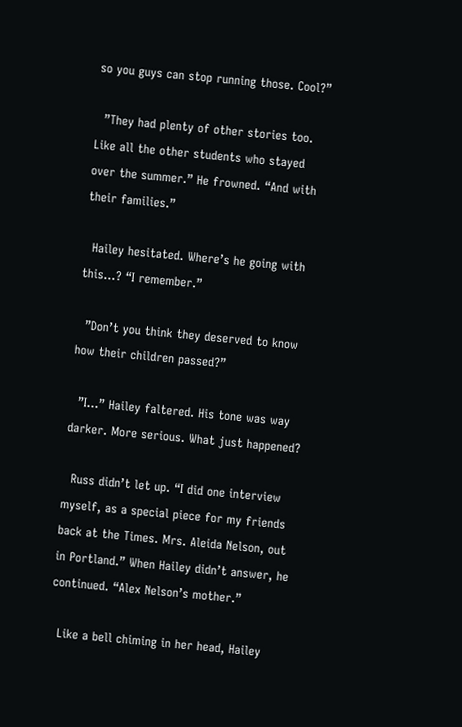so you guys can stop running those. Cool?”

  ”They had plenty of other stories too. Like all the other students who stayed over the summer.” He frowned. “And with their families.”

  Hailey hesitated. Where’s he going with this…? “I remember.”

  ”Don’t you think they deserved to know how their children passed?”

  ”I…” Hailey faltered. His tone was way darker. More serious. What just happened?

  Russ didn’t let up. “I did one interview myself, as a special piece for my friends back at the Times. Mrs. Aleida Nelson, out in Portland.” When Hailey didn’t answer, he continued. “Alex Nelson’s mother.”

  Like a bell chiming in her head, Hailey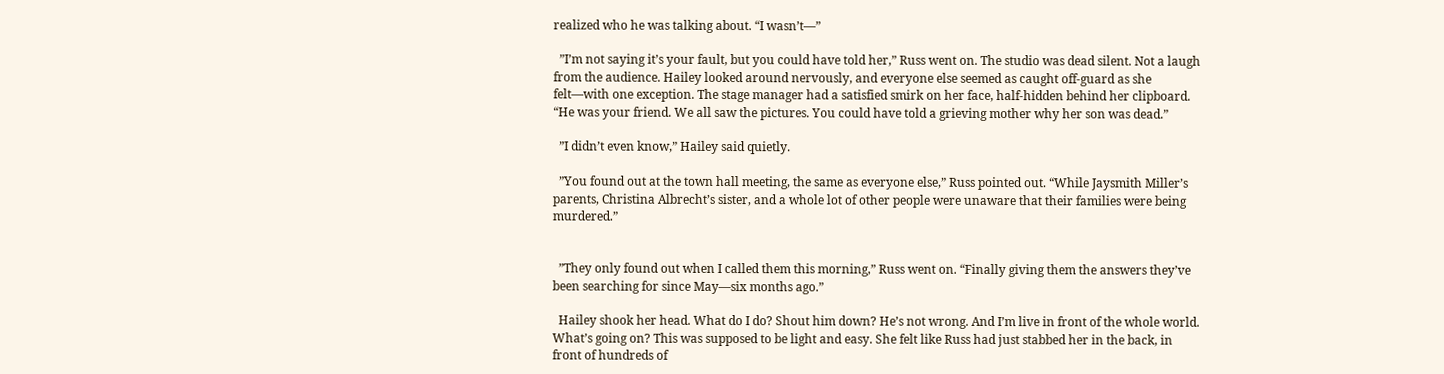realized who he was talking about. “I wasn’t—”

  ”I’m not saying it’s your fault, but you could have told her,” Russ went on. The studio was dead silent. Not a laugh from the audience. Hailey looked around nervously, and everyone else seemed as caught off-guard as she felt—with one exception. The stage manager had a satisfied smirk on her face, half-hidden behind her clipboard. “He was your friend. We all saw the pictures. You could have told a grieving mother why her son was dead.”

  ”I didn’t even know,” Hailey said quietly.

  ”You found out at the town hall meeting, the same as everyone else,” Russ pointed out. “While Jaysmith Miller’s parents, Christina Albrecht’s sister, and a whole lot of other people were unaware that their families were being murdered.”


  ”They only found out when I called them this morning,” Russ went on. “Finally giving them the answers they’ve been searching for since May—six months ago.”

  Hailey shook her head. What do I do? Shout him down? He’s not wrong. And I’m live in front of the whole world. What’s going on? This was supposed to be light and easy. She felt like Russ had just stabbed her in the back, in front of hundreds of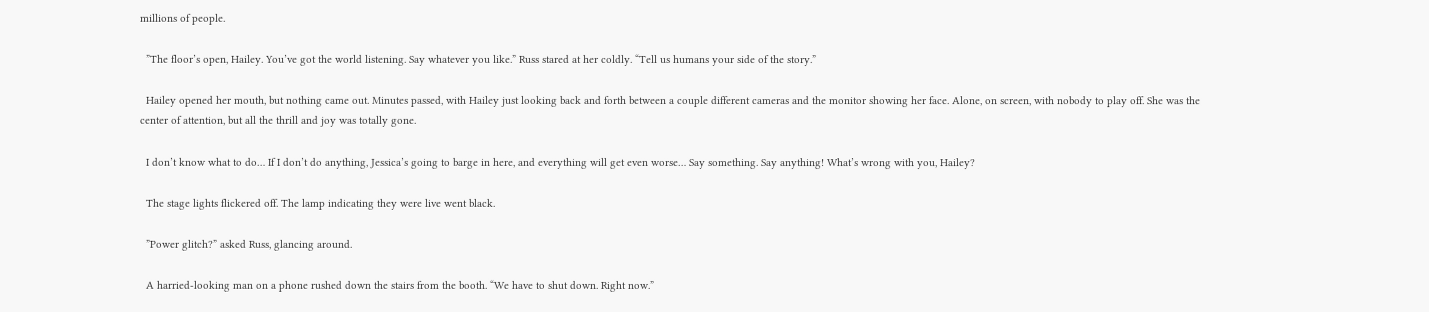millions of people.

  ”The floor’s open, Hailey. You’ve got the world listening. Say whatever you like.” Russ stared at her coldly. “Tell us humans your side of the story.”

  Hailey opened her mouth, but nothing came out. Minutes passed, with Hailey just looking back and forth between a couple different cameras and the monitor showing her face. Alone, on screen, with nobody to play off. She was the center of attention, but all the thrill and joy was totally gone.

  I don’t know what to do… If I don’t do anything, Jessica’s going to barge in here, and everything will get even worse… Say something. Say anything! What’s wrong with you, Hailey?

  The stage lights flickered off. The lamp indicating they were live went black.

  ”Power glitch?” asked Russ, glancing around.

  A harried-looking man on a phone rushed down the stairs from the booth. “We have to shut down. Right now.”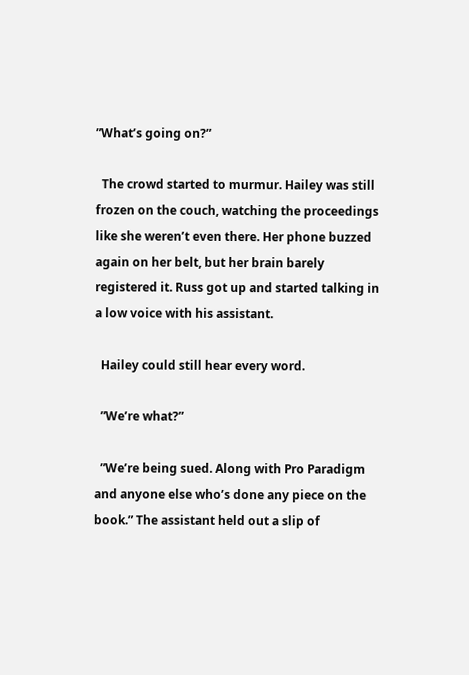”What’s going on?”

  The crowd started to murmur. Hailey was still frozen on the couch, watching the proceedings like she weren’t even there. Her phone buzzed again on her belt, but her brain barely registered it. Russ got up and started talking in a low voice with his assistant.

  Hailey could still hear every word.

  ”We’re what?”

  ”We’re being sued. Along with Pro Paradigm and anyone else who’s done any piece on the book.” The assistant held out a slip of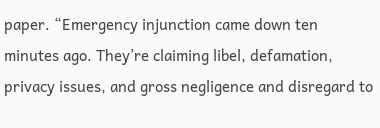paper. “Emergency injunction came down ten minutes ago. They’re claiming libel, defamation, privacy issues, and gross negligence and disregard to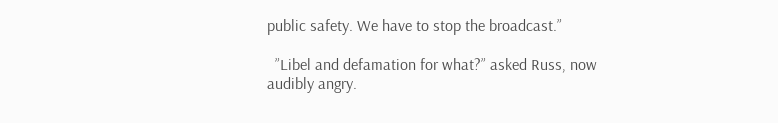public safety. We have to stop the broadcast.”

  ”Libel and defamation for what?” asked Russ, now audibly angry.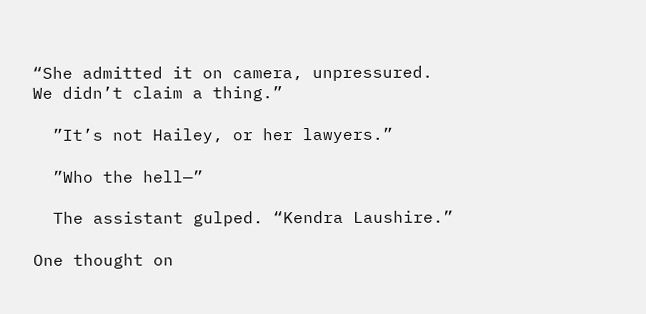“She admitted it on camera, unpressured. We didn’t claim a thing.”

  ”It’s not Hailey, or her lawyers.”

  ”Who the hell—”

  The assistant gulped. “Kendra Laushire.”

One thought on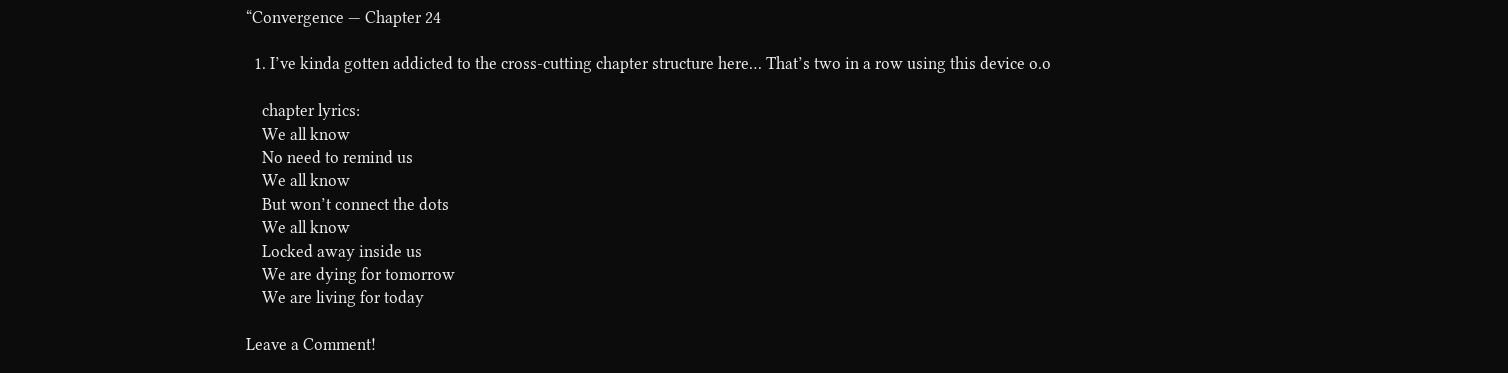“Convergence — Chapter 24

  1. I’ve kinda gotten addicted to the cross-cutting chapter structure here… That’s two in a row using this device o.o

    chapter lyrics:
    We all know
    No need to remind us
    We all know
    But won’t connect the dots
    We all know
    Locked away inside us
    We are dying for tomorrow
    We are living for today

Leave a Comment!